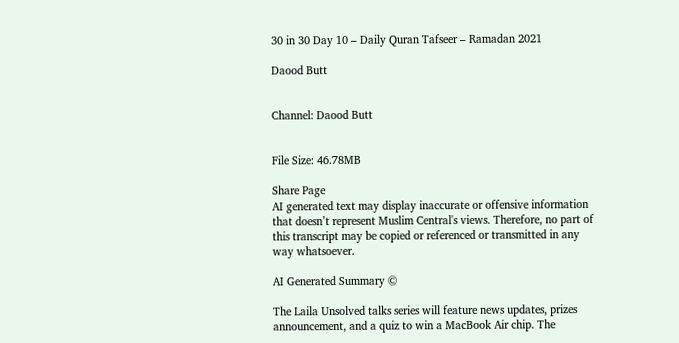30 in 30 Day 10 – Daily Quran Tafseer – Ramadan 2021

Daood Butt


Channel: Daood Butt


File Size: 46.78MB

Share Page
AI generated text may display inaccurate or offensive information that doesn’t represent Muslim Central's views. Therefore, no part of this transcript may be copied or referenced or transmitted in any way whatsoever.

AI Generated Summary ©

The Laila Unsolved talks series will feature news updates, prizes announcement, and a quiz to win a MacBook Air chip. The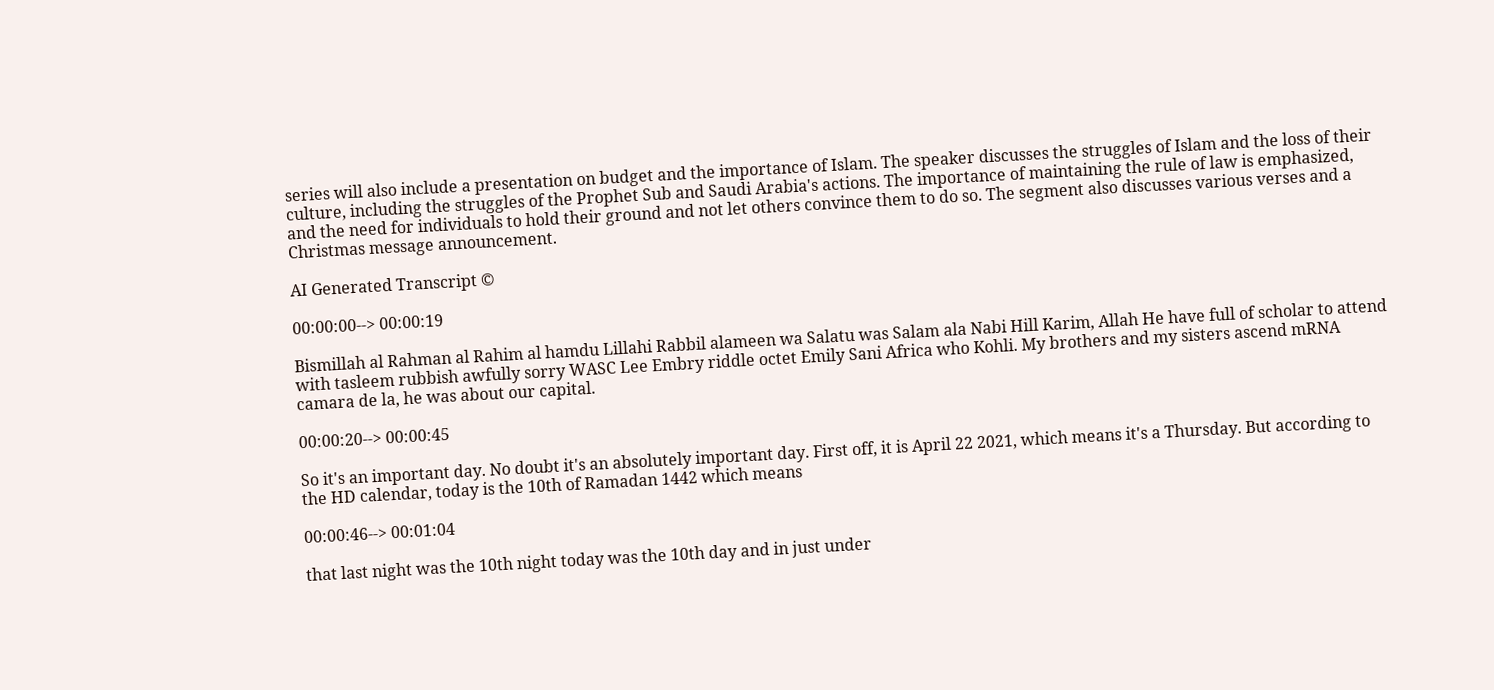series will also include a presentation on budget and the importance of Islam. The speaker discusses the struggles of Islam and the loss of their culture, including the struggles of the Prophet Sub and Saudi Arabia's actions. The importance of maintaining the rule of law is emphasized, and the need for individuals to hold their ground and not let others convince them to do so. The segment also discusses various verses and a Christmas message announcement.

AI Generated Transcript ©

00:00:00--> 00:00:19

Bismillah al Rahman al Rahim al hamdu Lillahi Rabbil alameen wa Salatu was Salam ala Nabi Hill Karim, Allah He have full of scholar to attend with tasleem rubbish awfully sorry WASC Lee Embry riddle octet Emily Sani Africa who Kohli. My brothers and my sisters ascend mRNA camara de la, he was about our capital.

00:00:20--> 00:00:45

So it's an important day. No doubt it's an absolutely important day. First off, it is April 22 2021, which means it's a Thursday. But according to the HD calendar, today is the 10th of Ramadan 1442 which means

00:00:46--> 00:01:04

that last night was the 10th night today was the 10th day and in just under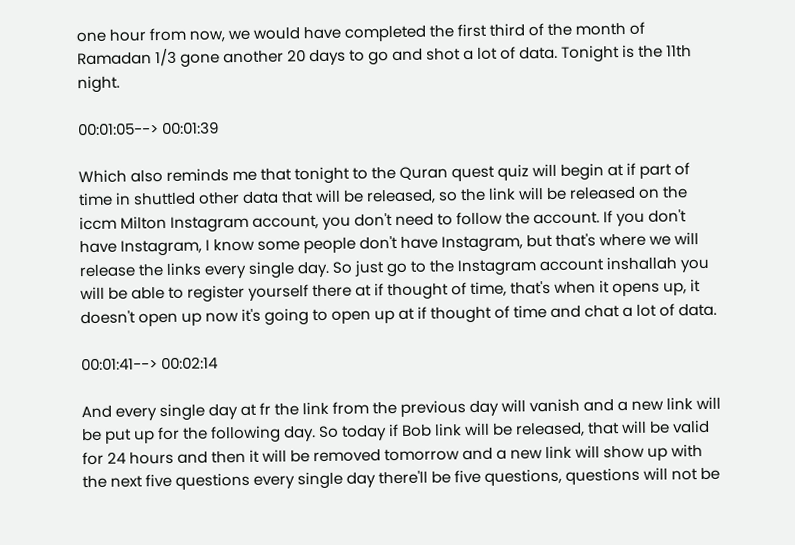one hour from now, we would have completed the first third of the month of Ramadan 1/3 gone another 20 days to go and shot a lot of data. Tonight is the 11th night.

00:01:05--> 00:01:39

Which also reminds me that tonight to the Quran quest quiz will begin at if part of time in shuttled other data that will be released, so the link will be released on the iccm Milton Instagram account, you don't need to follow the account. If you don't have Instagram, I know some people don't have Instagram, but that's where we will release the links every single day. So just go to the Instagram account inshallah you will be able to register yourself there at if thought of time, that's when it opens up, it doesn't open up now it's going to open up at if thought of time and chat a lot of data.

00:01:41--> 00:02:14

And every single day at fr the link from the previous day will vanish and a new link will be put up for the following day. So today if Bob link will be released, that will be valid for 24 hours and then it will be removed tomorrow and a new link will show up with the next five questions every single day there'll be five questions, questions will not be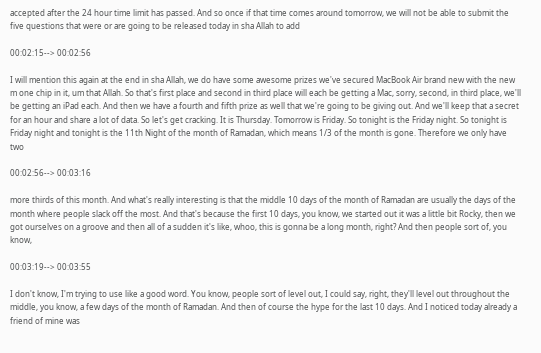accepted after the 24 hour time limit has passed. And so once if that time comes around tomorrow, we will not be able to submit the five questions that were or are going to be released today in sha Allah to add

00:02:15--> 00:02:56

I will mention this again at the end in sha Allah, we do have some awesome prizes we've secured MacBook Air brand new with the new m one chip in it, um that Allah. So that's first place and second in third place will each be getting a Mac, sorry, second, in third place, we'll be getting an iPad each. And then we have a fourth and fifth prize as well that we're going to be giving out. And we'll keep that a secret for an hour and share a lot of data. So let's get cracking. It is Thursday. Tomorrow is Friday. So tonight is the Friday night. So tonight is Friday night and tonight is the 11th Night of the month of Ramadan, which means 1/3 of the month is gone. Therefore we only have two

00:02:56--> 00:03:16

more thirds of this month. And what's really interesting is that the middle 10 days of the month of Ramadan are usually the days of the month where people slack off the most. And that's because the first 10 days, you know, we started out it was a little bit Rocky, then we got ourselves on a groove and then all of a sudden it's like, whoo, this is gonna be a long month, right? And then people sort of, you know,

00:03:19--> 00:03:55

I don't know, I'm trying to use like a good word. You know, people sort of level out, I could say, right, they'll level out throughout the middle, you know, a few days of the month of Ramadan. And then of course the hype for the last 10 days. And I noticed today already a friend of mine was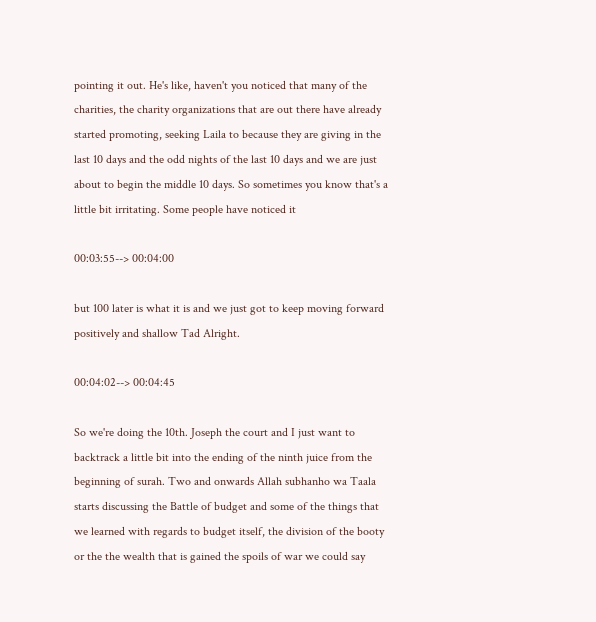pointing it out. He's like, haven't you noticed that many of the charities, the charity organizations that are out there have already started promoting, seeking Laila to because they are giving in the last 10 days and the odd nights of the last 10 days and we are just about to begin the middle 10 days. So sometimes you know that's a little bit irritating. Some people have noticed it

00:03:55--> 00:04:00

but 100 later is what it is and we just got to keep moving forward positively and shallow Tad Alright.

00:04:02--> 00:04:45

So we're doing the 10th. Joseph the court and I just want to backtrack a little bit into the ending of the ninth juice from the beginning of surah. Two and onwards Allah subhanho wa Taala starts discussing the Battle of budget and some of the things that we learned with regards to budget itself, the division of the booty or the the wealth that is gained the spoils of war we could say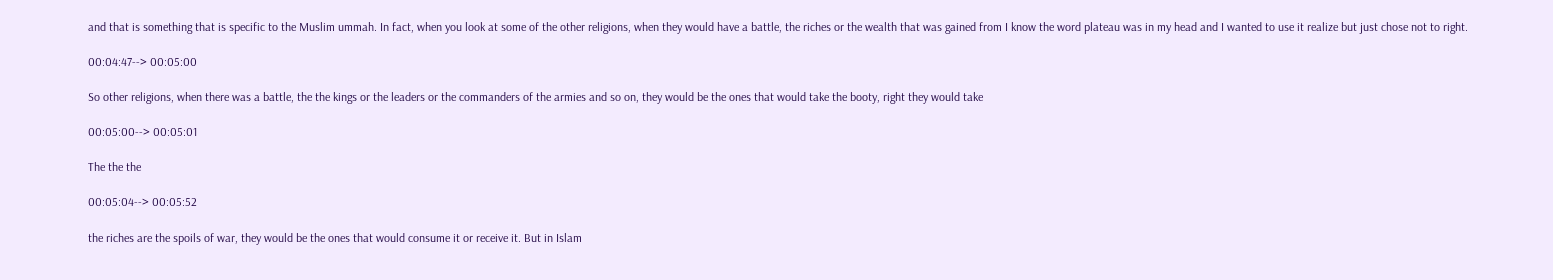and that is something that is specific to the Muslim ummah. In fact, when you look at some of the other religions, when they would have a battle, the riches or the wealth that was gained from I know the word plateau was in my head and I wanted to use it realize but just chose not to right.

00:04:47--> 00:05:00

So other religions, when there was a battle, the the kings or the leaders or the commanders of the armies and so on, they would be the ones that would take the booty, right they would take

00:05:00--> 00:05:01

The the the

00:05:04--> 00:05:52

the riches are the spoils of war, they would be the ones that would consume it or receive it. But in Islam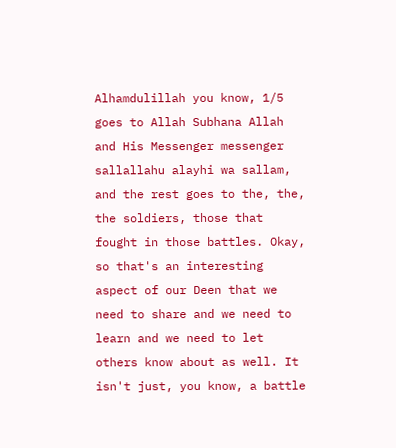Alhamdulillah you know, 1/5 goes to Allah Subhana Allah and His Messenger messenger sallallahu alayhi wa sallam, and the rest goes to the, the, the soldiers, those that fought in those battles. Okay, so that's an interesting aspect of our Deen that we need to share and we need to learn and we need to let others know about as well. It isn't just, you know, a battle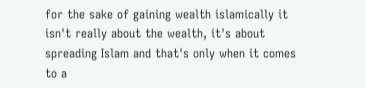for the sake of gaining wealth islamically it isn't really about the wealth, it's about spreading Islam and that's only when it comes to a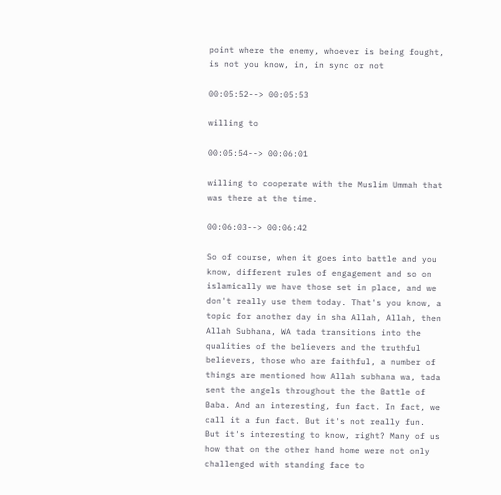point where the enemy, whoever is being fought, is not you know, in, in sync or not

00:05:52--> 00:05:53

willing to

00:05:54--> 00:06:01

willing to cooperate with the Muslim Ummah that was there at the time.

00:06:03--> 00:06:42

So of course, when it goes into battle and you know, different rules of engagement and so on islamically we have those set in place, and we don't really use them today. That's you know, a topic for another day in sha Allah, Allah, then Allah Subhana, WA tada transitions into the qualities of the believers and the truthful believers, those who are faithful, a number of things are mentioned how Allah subhana wa, tada sent the angels throughout the the Battle of Baba. And an interesting, fun fact. In fact, we call it a fun fact. But it's not really fun. But it's interesting to know, right? Many of us how that on the other hand home were not only challenged with standing face to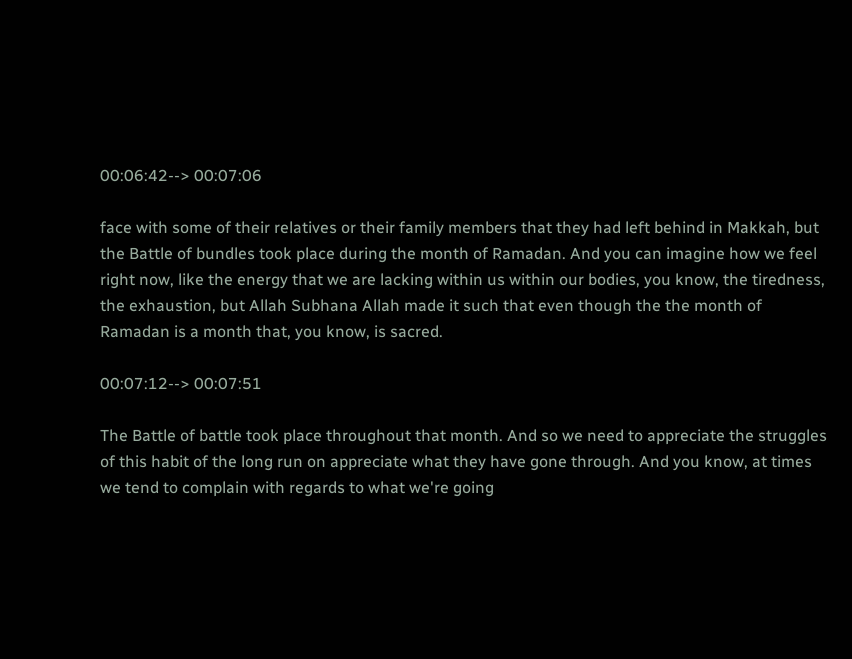00:06:42--> 00:07:06

face with some of their relatives or their family members that they had left behind in Makkah, but the Battle of bundles took place during the month of Ramadan. And you can imagine how we feel right now, like the energy that we are lacking within us within our bodies, you know, the tiredness, the exhaustion, but Allah Subhana Allah made it such that even though the the month of Ramadan is a month that, you know, is sacred.

00:07:12--> 00:07:51

The Battle of battle took place throughout that month. And so we need to appreciate the struggles of this habit of the long run on appreciate what they have gone through. And you know, at times we tend to complain with regards to what we're going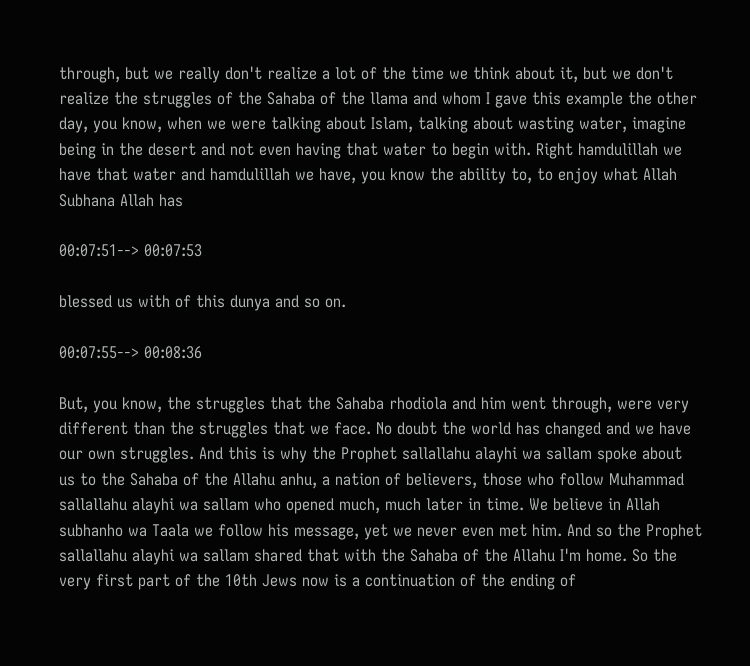through, but we really don't realize a lot of the time we think about it, but we don't realize the struggles of the Sahaba of the llama and whom I gave this example the other day, you know, when we were talking about Islam, talking about wasting water, imagine being in the desert and not even having that water to begin with. Right hamdulillah we have that water and hamdulillah we have, you know the ability to, to enjoy what Allah Subhana Allah has

00:07:51--> 00:07:53

blessed us with of this dunya and so on.

00:07:55--> 00:08:36

But, you know, the struggles that the Sahaba rhodiola and him went through, were very different than the struggles that we face. No doubt the world has changed and we have our own struggles. And this is why the Prophet sallallahu alayhi wa sallam spoke about us to the Sahaba of the Allahu anhu, a nation of believers, those who follow Muhammad sallallahu alayhi wa sallam who opened much, much later in time. We believe in Allah subhanho wa Taala we follow his message, yet we never even met him. And so the Prophet sallallahu alayhi wa sallam shared that with the Sahaba of the Allahu I'm home. So the very first part of the 10th Jews now is a continuation of the ending of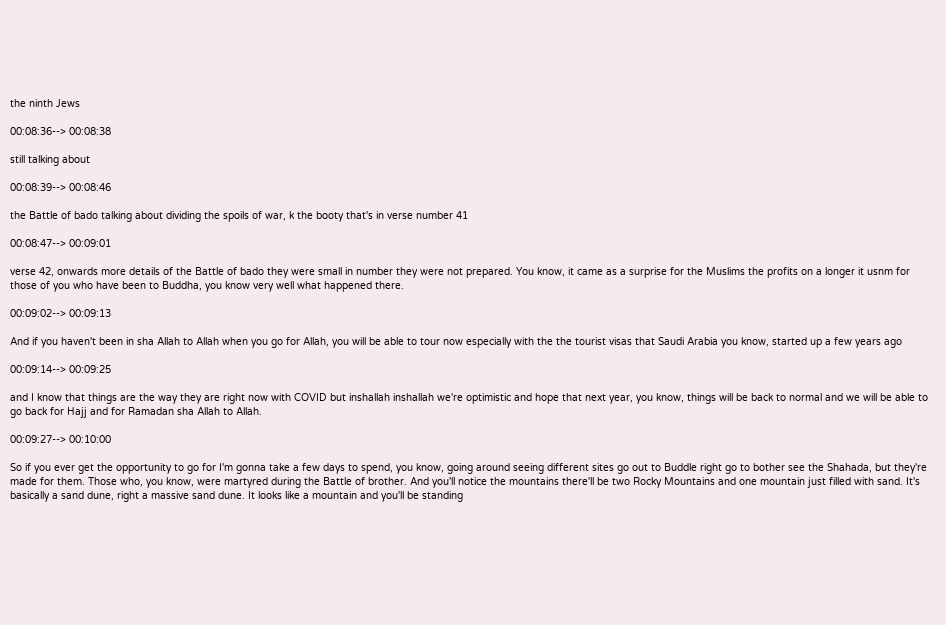the ninth Jews

00:08:36--> 00:08:38

still talking about

00:08:39--> 00:08:46

the Battle of bado talking about dividing the spoils of war, k the booty that's in verse number 41

00:08:47--> 00:09:01

verse 42, onwards more details of the Battle of bado they were small in number they were not prepared. You know, it came as a surprise for the Muslims the profits on a longer it usnm for those of you who have been to Buddha, you know very well what happened there.

00:09:02--> 00:09:13

And if you haven't been in sha Allah to Allah when you go for Allah, you will be able to tour now especially with the the tourist visas that Saudi Arabia you know, started up a few years ago

00:09:14--> 00:09:25

and I know that things are the way they are right now with COVID but inshallah inshallah we're optimistic and hope that next year, you know, things will be back to normal and we will be able to go back for Hajj and for Ramadan sha Allah to Allah.

00:09:27--> 00:10:00

So if you ever get the opportunity to go for I'm gonna take a few days to spend, you know, going around seeing different sites go out to Buddle right go to bother see the Shahada, but they're made for them. Those who, you know, were martyred during the Battle of brother. And you'll notice the mountains there'll be two Rocky Mountains and one mountain just filled with sand. It's basically a sand dune, right a massive sand dune. It looks like a mountain and you'll be standing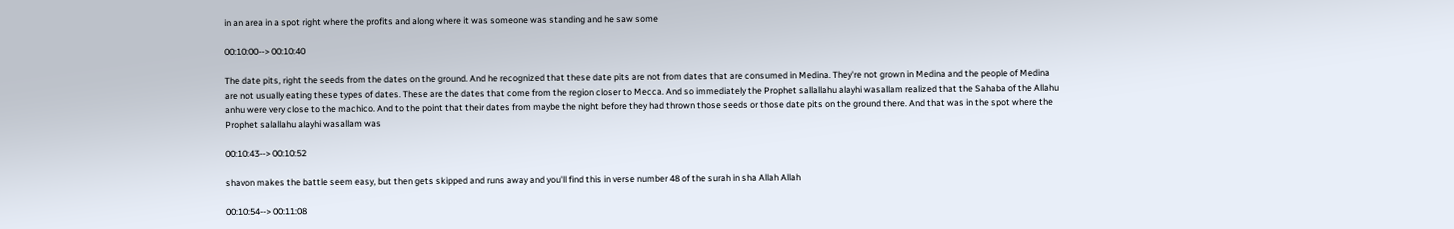in an area in a spot right where the profits and along where it was someone was standing and he saw some

00:10:00--> 00:10:40

The date pits, right the seeds from the dates on the ground. And he recognized that these date pits are not from dates that are consumed in Medina. They're not grown in Medina and the people of Medina are not usually eating these types of dates. These are the dates that come from the region closer to Mecca. And so immediately the Prophet sallallahu alayhi wasallam realized that the Sahaba of the Allahu anhu were very close to the machico. And to the point that their dates from maybe the night before they had thrown those seeds or those date pits on the ground there. And that was in the spot where the Prophet salallahu alayhi wasallam was

00:10:43--> 00:10:52

shavon makes the battle seem easy, but then gets skipped and runs away and you'll find this in verse number 48 of the surah in sha Allah Allah

00:10:54--> 00:11:08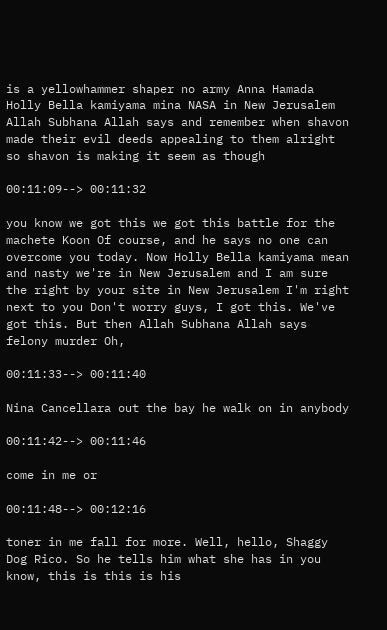is a yellowhammer shaper no army Anna Hamada Holly Bella kamiyama mina NASA in New Jerusalem Allah Subhana Allah says and remember when shavon made their evil deeds appealing to them alright so shavon is making it seem as though

00:11:09--> 00:11:32

you know we got this we got this battle for the machete Koon Of course, and he says no one can overcome you today. Now Holly Bella kamiyama mean and nasty we're in New Jerusalem and I am sure the right by your site in New Jerusalem I'm right next to you Don't worry guys, I got this. We've got this. But then Allah Subhana Allah says felony murder Oh,

00:11:33--> 00:11:40

Nina Cancellara out the bay he walk on in anybody

00:11:42--> 00:11:46

come in me or

00:11:48--> 00:12:16

toner in me fall for more. Well, hello, Shaggy Dog Rico. So he tells him what she has in you know, this is this is his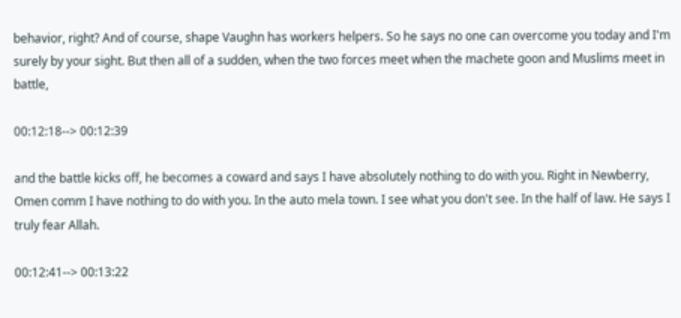behavior, right? And of course, shape Vaughn has workers helpers. So he says no one can overcome you today and I'm surely by your sight. But then all of a sudden, when the two forces meet when the machete goon and Muslims meet in battle,

00:12:18--> 00:12:39

and the battle kicks off, he becomes a coward and says I have absolutely nothing to do with you. Right in Newberry, Omen comm I have nothing to do with you. In the auto mela town. I see what you don't see. In the half of law. He says I truly fear Allah.

00:12:41--> 00:13:22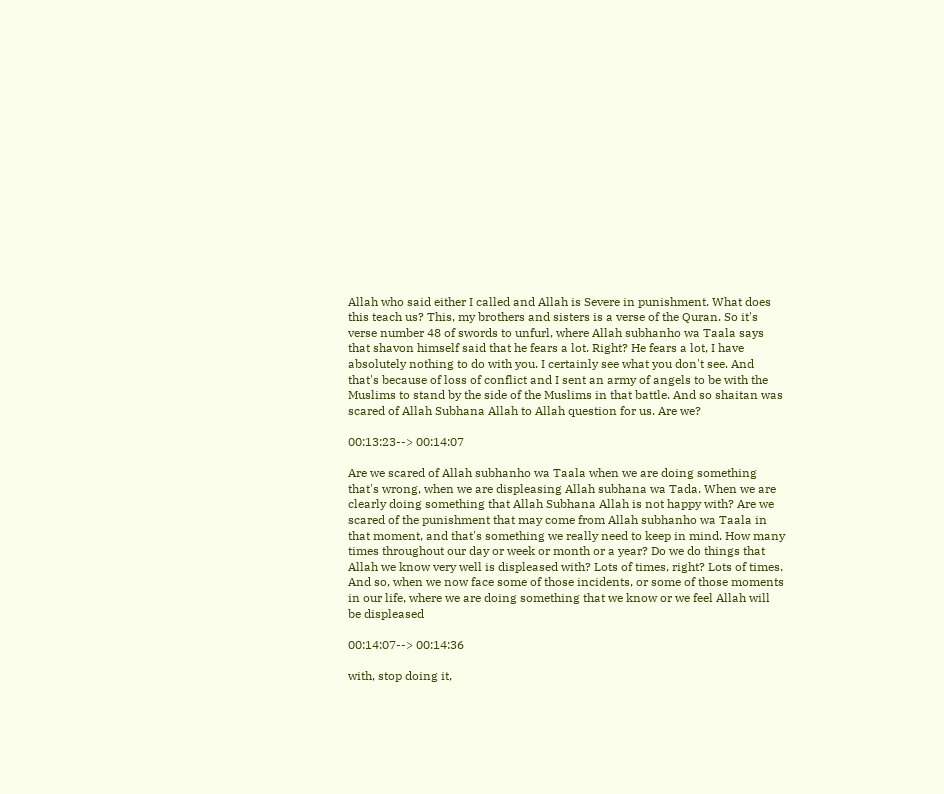Allah who said either I called and Allah is Severe in punishment. What does this teach us? This, my brothers and sisters is a verse of the Quran. So it's verse number 48 of swords to unfurl, where Allah subhanho wa Taala says that shavon himself said that he fears a lot. Right? He fears a lot, I have absolutely nothing to do with you. I certainly see what you don't see. And that's because of loss of conflict and I sent an army of angels to be with the Muslims to stand by the side of the Muslims in that battle. And so shaitan was scared of Allah Subhana Allah to Allah question for us. Are we?

00:13:23--> 00:14:07

Are we scared of Allah subhanho wa Taala when we are doing something that's wrong, when we are displeasing Allah subhana wa Tada. When we are clearly doing something that Allah Subhana Allah is not happy with? Are we scared of the punishment that may come from Allah subhanho wa Taala in that moment, and that's something we really need to keep in mind. How many times throughout our day or week or month or a year? Do we do things that Allah we know very well is displeased with? Lots of times, right? Lots of times. And so, when we now face some of those incidents, or some of those moments in our life, where we are doing something that we know or we feel Allah will be displeased

00:14:07--> 00:14:36

with, stop doing it,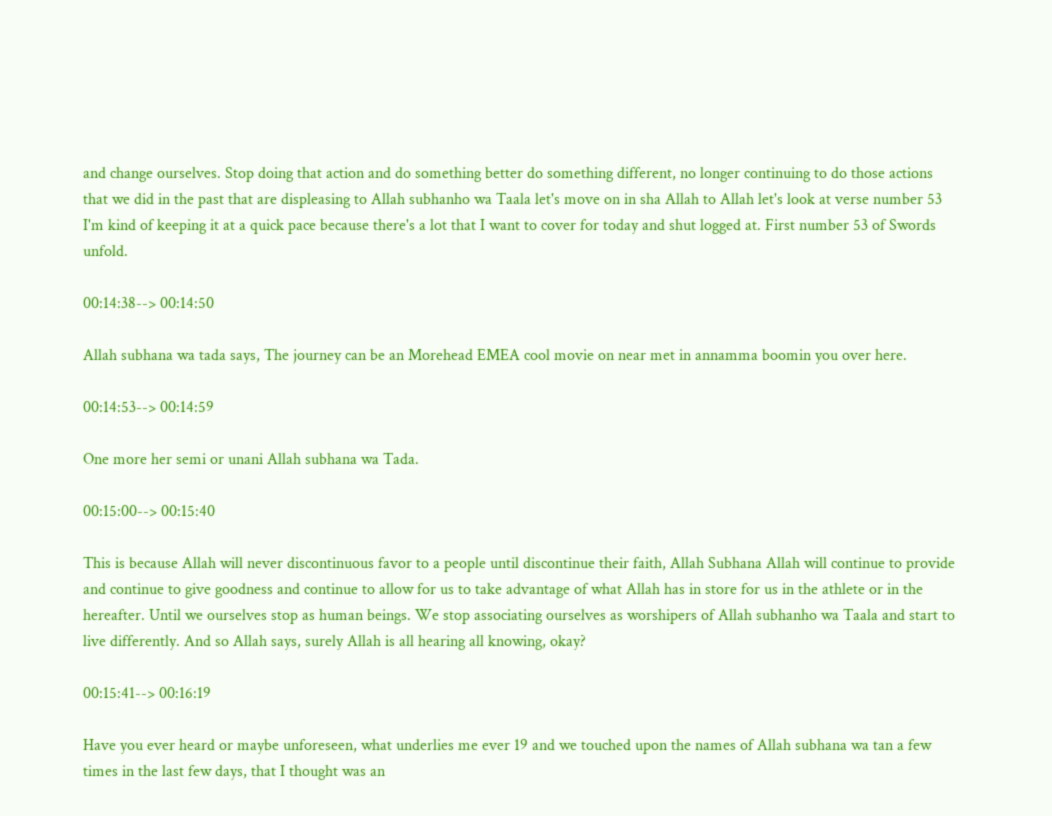and change ourselves. Stop doing that action and do something better do something different, no longer continuing to do those actions that we did in the past that are displeasing to Allah subhanho wa Taala let's move on in sha Allah to Allah let's look at verse number 53 I'm kind of keeping it at a quick pace because there's a lot that I want to cover for today and shut logged at. First number 53 of Swords unfold.

00:14:38--> 00:14:50

Allah subhana wa tada says, The journey can be an Morehead EMEA cool movie on near met in annamma boomin you over here.

00:14:53--> 00:14:59

One more her semi or unani Allah subhana wa Tada.

00:15:00--> 00:15:40

This is because Allah will never discontinuous favor to a people until discontinue their faith, Allah Subhana Allah will continue to provide and continue to give goodness and continue to allow for us to take advantage of what Allah has in store for us in the athlete or in the hereafter. Until we ourselves stop as human beings. We stop associating ourselves as worshipers of Allah subhanho wa Taala and start to live differently. And so Allah says, surely Allah is all hearing all knowing, okay?

00:15:41--> 00:16:19

Have you ever heard or maybe unforeseen, what underlies me ever 19 and we touched upon the names of Allah subhana wa tan a few times in the last few days, that I thought was an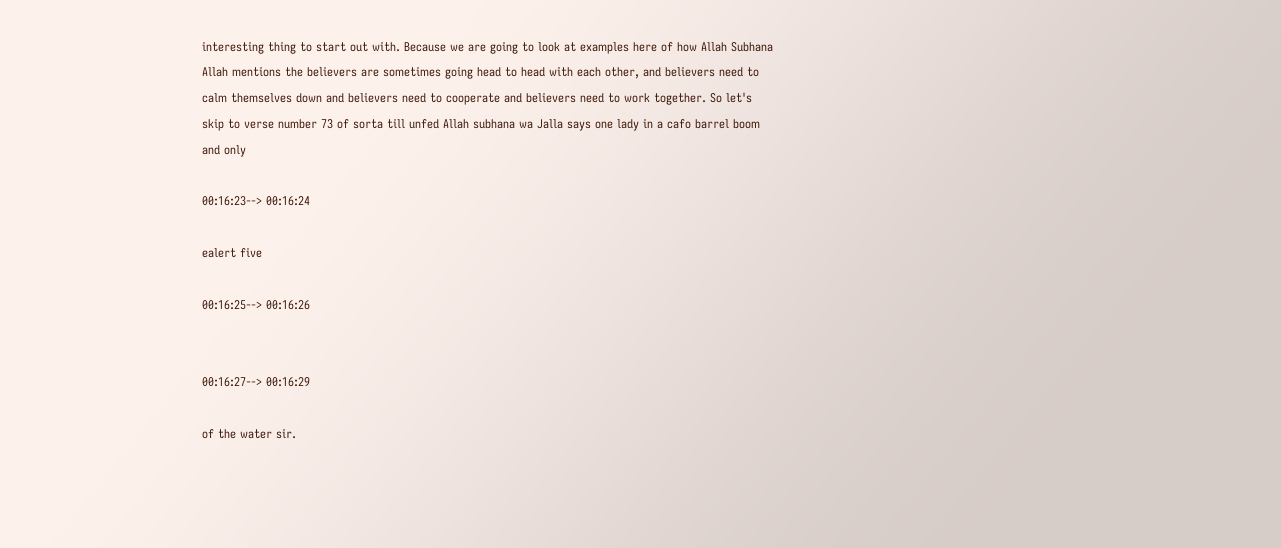interesting thing to start out with. Because we are going to look at examples here of how Allah Subhana Allah mentions the believers are sometimes going head to head with each other, and believers need to calm themselves down and believers need to cooperate and believers need to work together. So let's skip to verse number 73 of sorta till unfed Allah subhana wa Jalla says one lady in a cafo barrel boom and only

00:16:23--> 00:16:24

ealert five

00:16:25--> 00:16:26


00:16:27--> 00:16:29

of the water sir.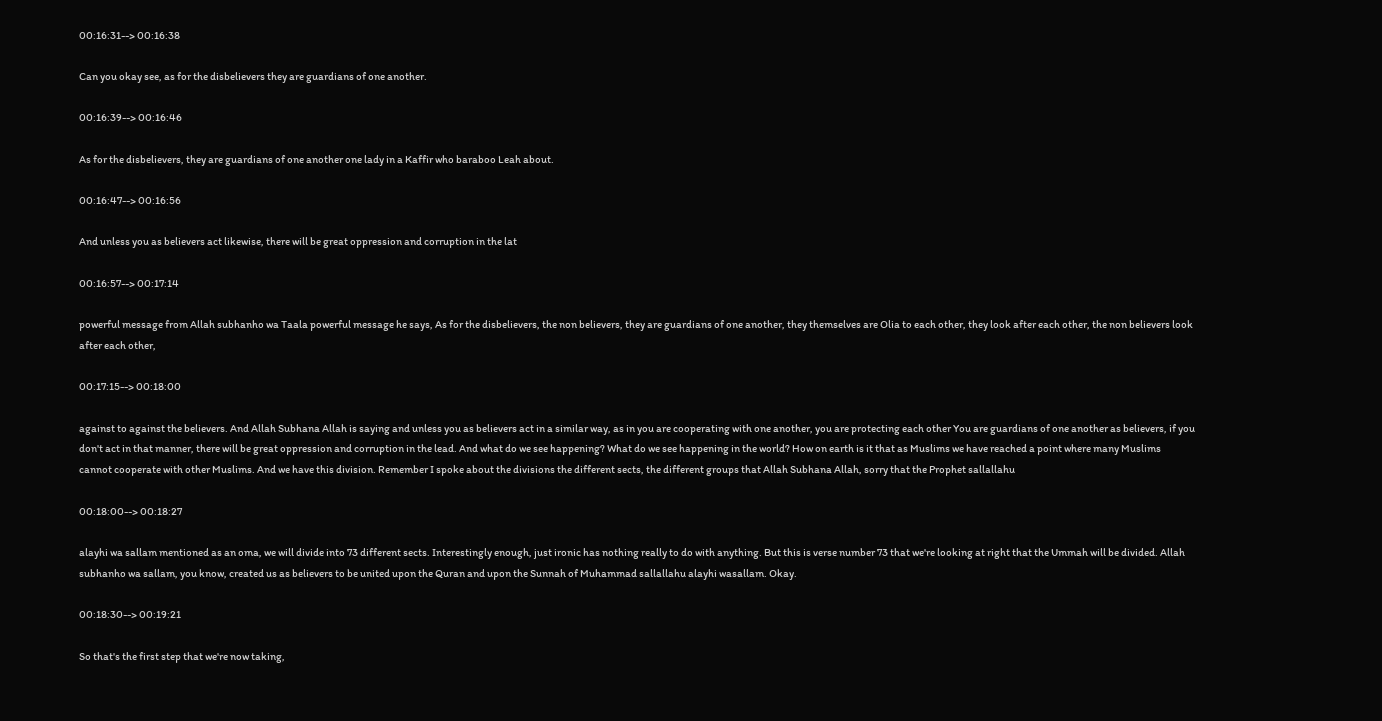00:16:31--> 00:16:38

Can you okay see, as for the disbelievers they are guardians of one another.

00:16:39--> 00:16:46

As for the disbelievers, they are guardians of one another one lady in a Kaffir who baraboo Leah about.

00:16:47--> 00:16:56

And unless you as believers act likewise, there will be great oppression and corruption in the lat

00:16:57--> 00:17:14

powerful message from Allah subhanho wa Taala powerful message he says, As for the disbelievers, the non believers, they are guardians of one another, they themselves are Olia to each other, they look after each other, the non believers look after each other,

00:17:15--> 00:18:00

against to against the believers. And Allah Subhana Allah is saying and unless you as believers act in a similar way, as in you are cooperating with one another, you are protecting each other You are guardians of one another as believers, if you don't act in that manner, there will be great oppression and corruption in the lead. And what do we see happening? What do we see happening in the world? How on earth is it that as Muslims we have reached a point where many Muslims cannot cooperate with other Muslims. And we have this division. Remember I spoke about the divisions the different sects, the different groups that Allah Subhana Allah, sorry that the Prophet sallallahu

00:18:00--> 00:18:27

alayhi wa sallam mentioned as an oma, we will divide into 73 different sects. Interestingly enough, just ironic has nothing really to do with anything. But this is verse number 73 that we're looking at right that the Ummah will be divided. Allah subhanho wa sallam, you know, created us as believers to be united upon the Quran and upon the Sunnah of Muhammad sallallahu alayhi wasallam. Okay.

00:18:30--> 00:19:21

So that's the first step that we're now taking,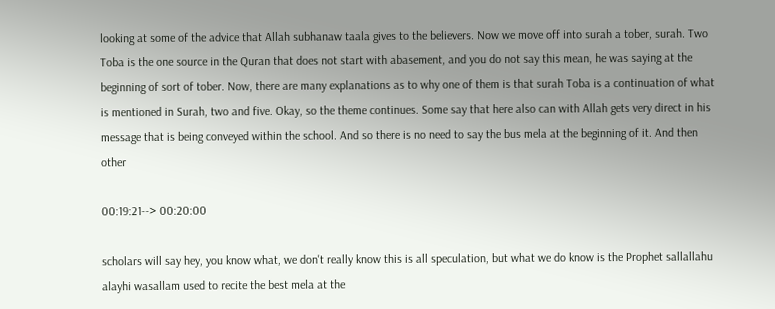looking at some of the advice that Allah subhanaw taala gives to the believers. Now we move off into surah a tober, surah. Two Toba is the one source in the Quran that does not start with abasement, and you do not say this mean, he was saying at the beginning of sort of tober. Now, there are many explanations as to why one of them is that surah Toba is a continuation of what is mentioned in Surah, two and five. Okay, so the theme continues. Some say that here also can with Allah gets very direct in his message that is being conveyed within the school. And so there is no need to say the bus mela at the beginning of it. And then other

00:19:21--> 00:20:00

scholars will say hey, you know what, we don't really know this is all speculation, but what we do know is the Prophet sallallahu alayhi wasallam used to recite the best mela at the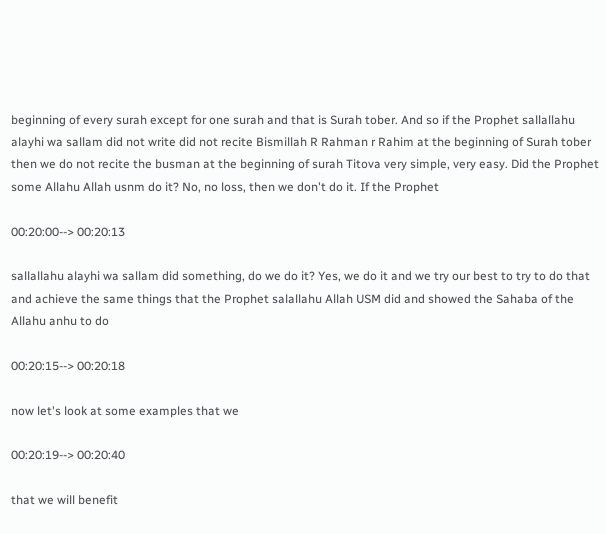beginning of every surah except for one surah and that is Surah tober. And so if the Prophet sallallahu alayhi wa sallam did not write did not recite Bismillah R Rahman r Rahim at the beginning of Surah tober then we do not recite the busman at the beginning of surah Titova very simple, very easy. Did the Prophet some Allahu Allah usnm do it? No, no loss, then we don't do it. If the Prophet

00:20:00--> 00:20:13

sallallahu alayhi wa sallam did something, do we do it? Yes, we do it and we try our best to try to do that and achieve the same things that the Prophet salallahu Allah USM did and showed the Sahaba of the Allahu anhu to do

00:20:15--> 00:20:18

now let's look at some examples that we

00:20:19--> 00:20:40

that we will benefit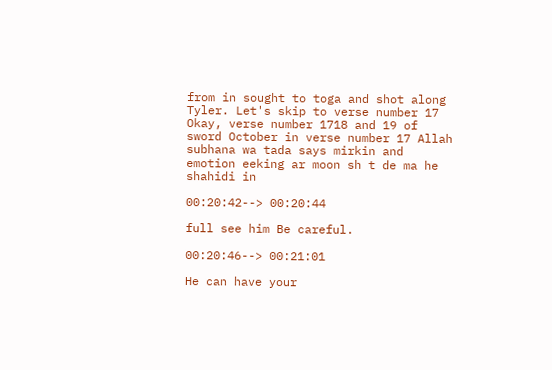from in sought to toga and shot along Tyler. Let's skip to verse number 17 Okay, verse number 1718 and 19 of sword October in verse number 17 Allah subhana wa tada says mirkin and emotion eeking ar moon sh t de ma he shahidi in

00:20:42--> 00:20:44

full see him Be careful.

00:20:46--> 00:21:01

He can have your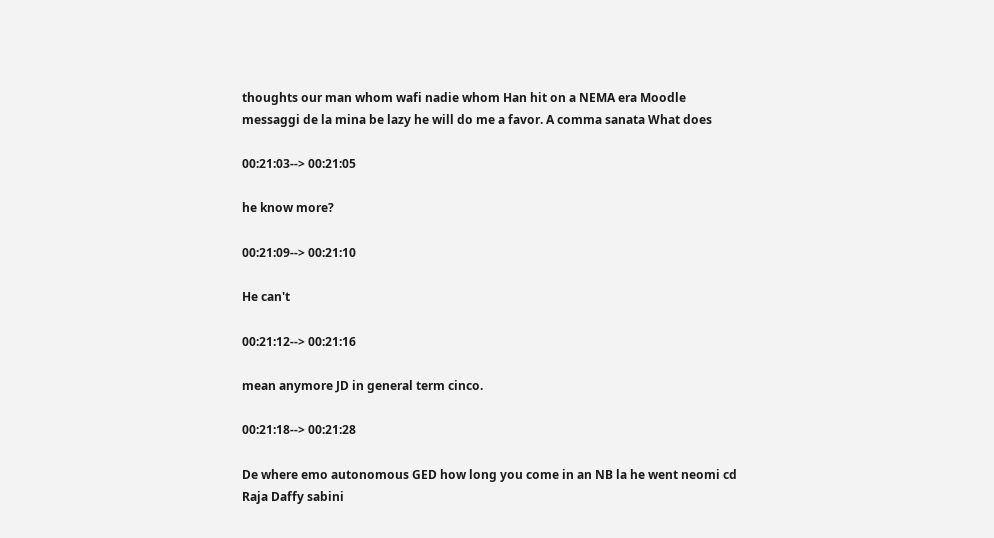thoughts our man whom wafi nadie whom Han hit on a NEMA era Moodle messaggi de la mina be lazy he will do me a favor. A comma sanata What does

00:21:03--> 00:21:05

he know more?

00:21:09--> 00:21:10

He can't

00:21:12--> 00:21:16

mean anymore JD in general term cinco.

00:21:18--> 00:21:28

De where emo autonomous GED how long you come in an NB la he went neomi cd Raja Daffy sabini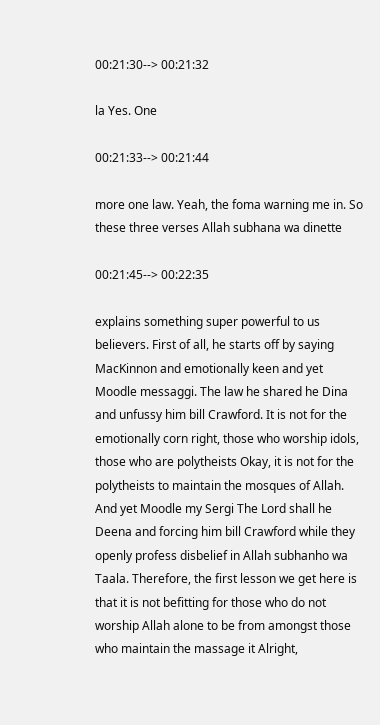00:21:30--> 00:21:32

la Yes. One

00:21:33--> 00:21:44

more one law. Yeah, the foma warning me in. So these three verses Allah subhana wa dinette

00:21:45--> 00:22:35

explains something super powerful to us believers. First of all, he starts off by saying MacKinnon and emotionally keen and yet Moodle messaggi. The law he shared he Dina and unfussy him bill Crawford. It is not for the emotionally corn right, those who worship idols, those who are polytheists Okay, it is not for the polytheists to maintain the mosques of Allah. And yet Moodle my Sergi The Lord shall he Deena and forcing him bill Crawford while they openly profess disbelief in Allah subhanho wa Taala. Therefore, the first lesson we get here is that it is not befitting for those who do not worship Allah alone to be from amongst those who maintain the massage it Alright,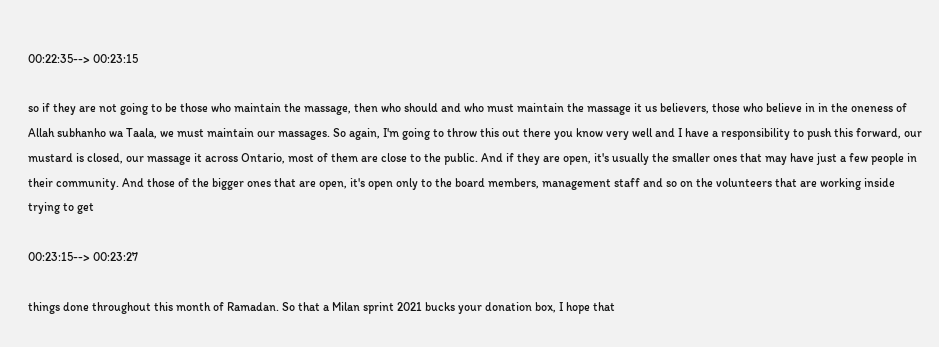00:22:35--> 00:23:15

so if they are not going to be those who maintain the massage, then who should and who must maintain the massage it us believers, those who believe in in the oneness of Allah subhanho wa Taala, we must maintain our massages. So again, I'm going to throw this out there you know very well and I have a responsibility to push this forward, our mustard is closed, our massage it across Ontario, most of them are close to the public. And if they are open, it's usually the smaller ones that may have just a few people in their community. And those of the bigger ones that are open, it's open only to the board members, management staff and so on the volunteers that are working inside trying to get

00:23:15--> 00:23:27

things done throughout this month of Ramadan. So that a Milan sprint 2021 bucks your donation box, I hope that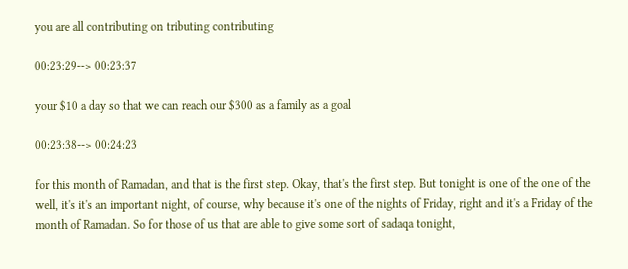you are all contributing on tributing contributing

00:23:29--> 00:23:37

your $10 a day so that we can reach our $300 as a family as a goal

00:23:38--> 00:24:23

for this month of Ramadan, and that is the first step. Okay, that's the first step. But tonight is one of the one of the well, it's it's an important night, of course, why because it's one of the nights of Friday, right and it's a Friday of the month of Ramadan. So for those of us that are able to give some sort of sadaqa tonight,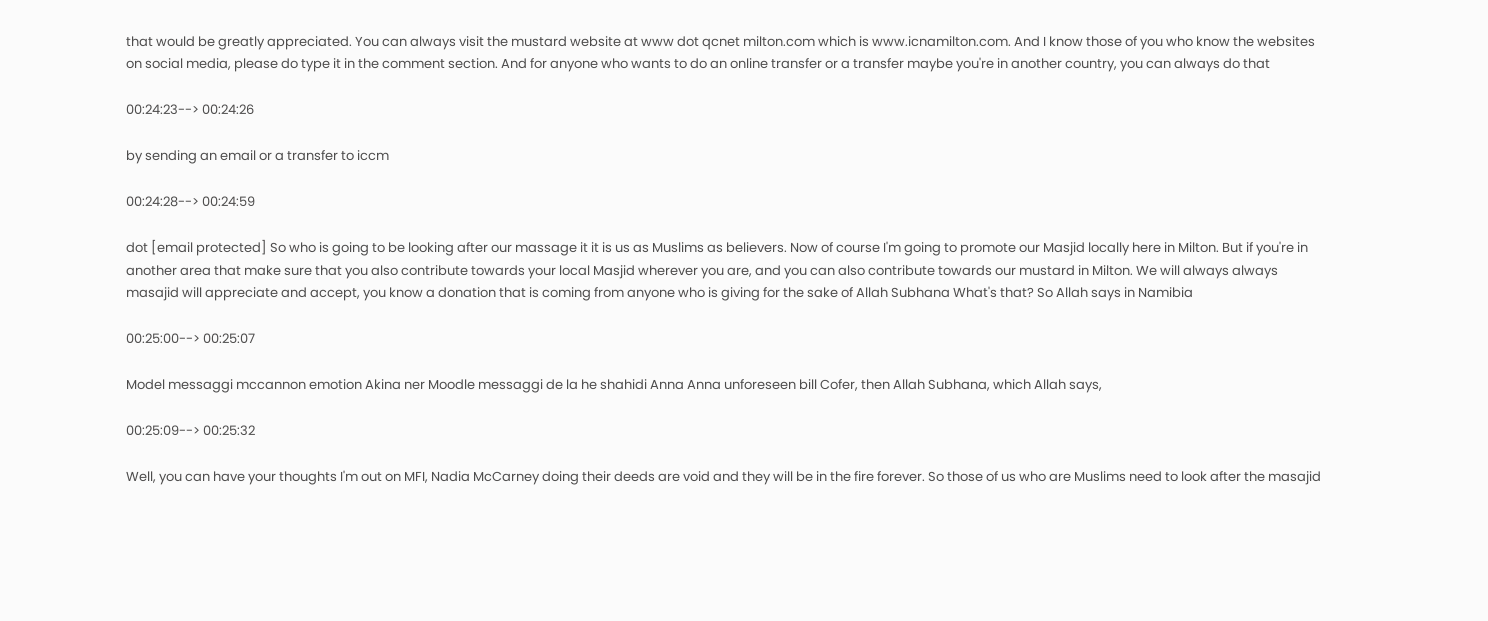that would be greatly appreciated. You can always visit the mustard website at www dot qcnet milton.com which is www.icnamilton.com. And I know those of you who know the websites on social media, please do type it in the comment section. And for anyone who wants to do an online transfer or a transfer maybe you're in another country, you can always do that

00:24:23--> 00:24:26

by sending an email or a transfer to iccm

00:24:28--> 00:24:59

dot [email protected] So who is going to be looking after our massage it it is us as Muslims as believers. Now of course I'm going to promote our Masjid locally here in Milton. But if you're in another area that make sure that you also contribute towards your local Masjid wherever you are, and you can also contribute towards our mustard in Milton. We will always always masajid will appreciate and accept, you know a donation that is coming from anyone who is giving for the sake of Allah Subhana What's that? So Allah says in Namibia

00:25:00--> 00:25:07

Model messaggi mccannon emotion Akina ner Moodle messaggi de la he shahidi Anna Anna unforeseen bill Cofer, then Allah Subhana, which Allah says,

00:25:09--> 00:25:32

Well, you can have your thoughts I'm out on MFI, Nadia McCarney doing their deeds are void and they will be in the fire forever. So those of us who are Muslims need to look after the masajid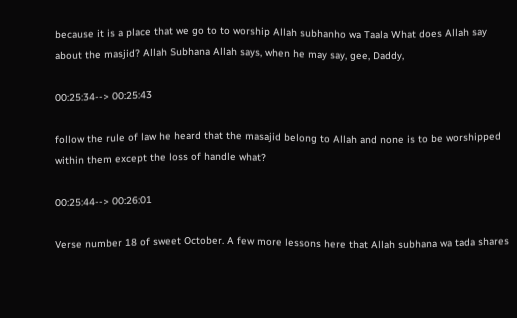because it is a place that we go to to worship Allah subhanho wa Taala What does Allah say about the masjid? Allah Subhana Allah says, when he may say, gee, Daddy,

00:25:34--> 00:25:43

follow the rule of law he heard that the masajid belong to Allah and none is to be worshipped within them except the loss of handle what?

00:25:44--> 00:26:01

Verse number 18 of sweet October. A few more lessons here that Allah subhana wa tada shares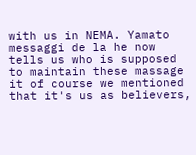with us in NEMA. Yamato messaggi de la he now tells us who is supposed to maintain these massage it of course we mentioned that it's us as believers,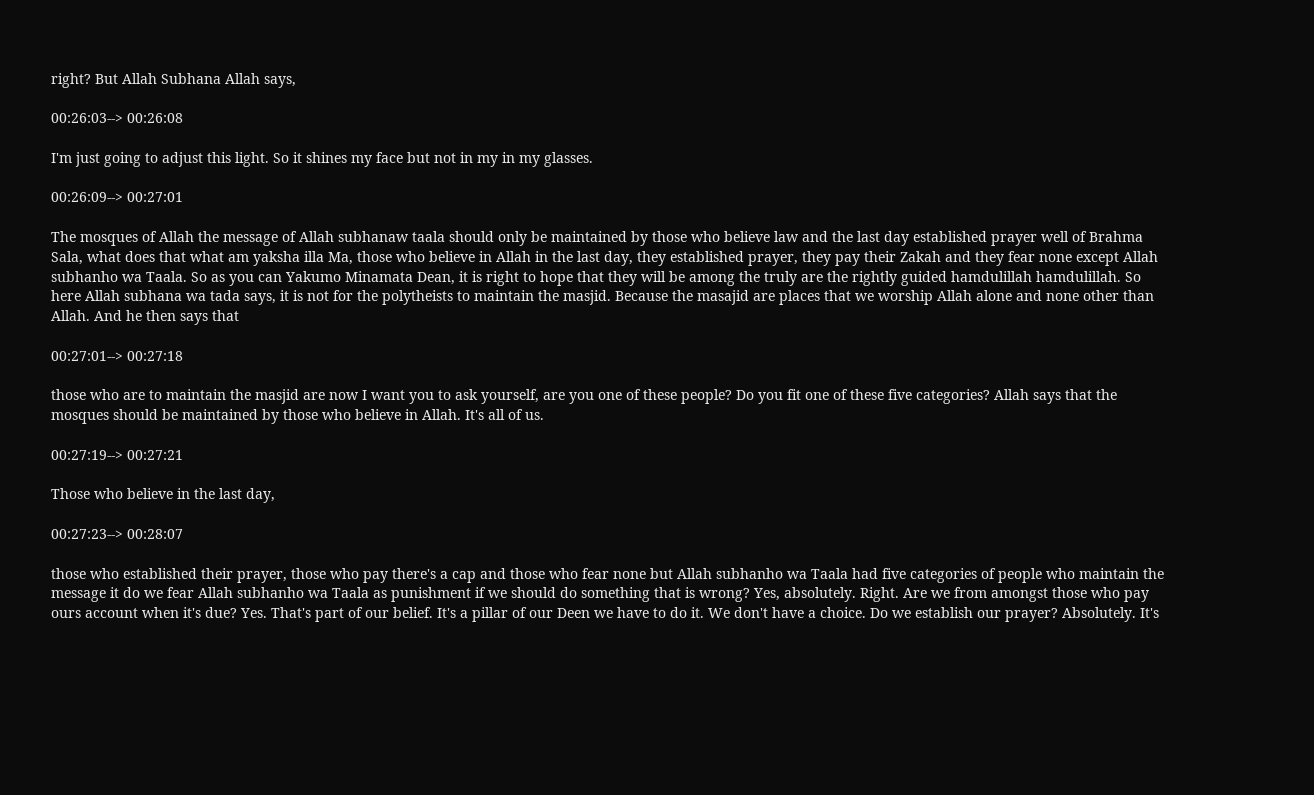right? But Allah Subhana Allah says,

00:26:03--> 00:26:08

I'm just going to adjust this light. So it shines my face but not in my in my glasses.

00:26:09--> 00:27:01

The mosques of Allah the message of Allah subhanaw taala should only be maintained by those who believe law and the last day established prayer well of Brahma Sala, what does that what am yaksha illa Ma, those who believe in Allah in the last day, they established prayer, they pay their Zakah and they fear none except Allah subhanho wa Taala. So as you can Yakumo Minamata Dean, it is right to hope that they will be among the truly are the rightly guided hamdulillah hamdulillah. So here Allah subhana wa tada says, it is not for the polytheists to maintain the masjid. Because the masajid are places that we worship Allah alone and none other than Allah. And he then says that

00:27:01--> 00:27:18

those who are to maintain the masjid are now I want you to ask yourself, are you one of these people? Do you fit one of these five categories? Allah says that the mosques should be maintained by those who believe in Allah. It's all of us.

00:27:19--> 00:27:21

Those who believe in the last day,

00:27:23--> 00:28:07

those who established their prayer, those who pay there's a cap and those who fear none but Allah subhanho wa Taala had five categories of people who maintain the message it do we fear Allah subhanho wa Taala as punishment if we should do something that is wrong? Yes, absolutely. Right. Are we from amongst those who pay ours account when it's due? Yes. That's part of our belief. It's a pillar of our Deen we have to do it. We don't have a choice. Do we establish our prayer? Absolutely. It's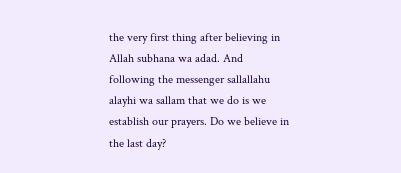the very first thing after believing in Allah subhana wa adad. And following the messenger sallallahu alayhi wa sallam that we do is we establish our prayers. Do we believe in the last day?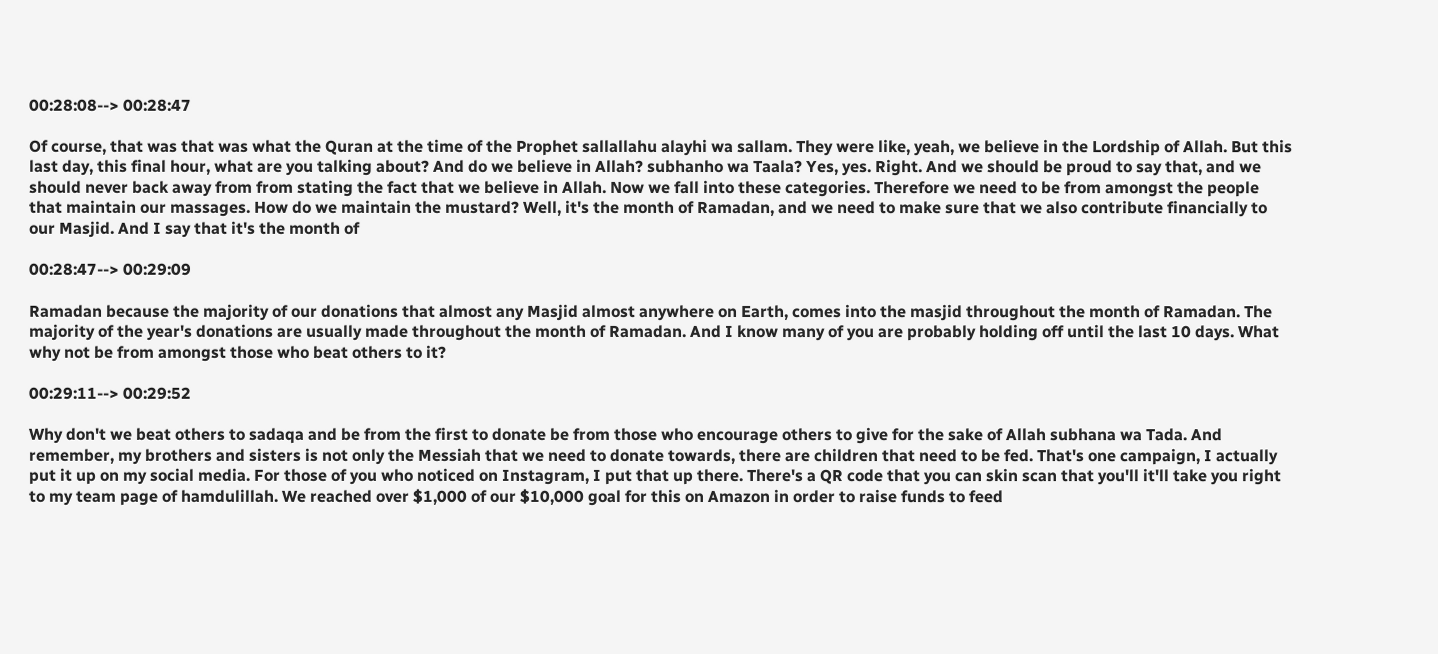00:28:08--> 00:28:47

Of course, that was that was what the Quran at the time of the Prophet sallallahu alayhi wa sallam. They were like, yeah, we believe in the Lordship of Allah. But this last day, this final hour, what are you talking about? And do we believe in Allah? subhanho wa Taala? Yes, yes. Right. And we should be proud to say that, and we should never back away from from stating the fact that we believe in Allah. Now we fall into these categories. Therefore we need to be from amongst the people that maintain our massages. How do we maintain the mustard? Well, it's the month of Ramadan, and we need to make sure that we also contribute financially to our Masjid. And I say that it's the month of

00:28:47--> 00:29:09

Ramadan because the majority of our donations that almost any Masjid almost anywhere on Earth, comes into the masjid throughout the month of Ramadan. The majority of the year's donations are usually made throughout the month of Ramadan. And I know many of you are probably holding off until the last 10 days. What why not be from amongst those who beat others to it?

00:29:11--> 00:29:52

Why don't we beat others to sadaqa and be from the first to donate be from those who encourage others to give for the sake of Allah subhana wa Tada. And remember, my brothers and sisters is not only the Messiah that we need to donate towards, there are children that need to be fed. That's one campaign, I actually put it up on my social media. For those of you who noticed on Instagram, I put that up there. There's a QR code that you can skin scan that you'll it'll take you right to my team page of hamdulillah. We reached over $1,000 of our $10,000 goal for this on Amazon in order to raise funds to feed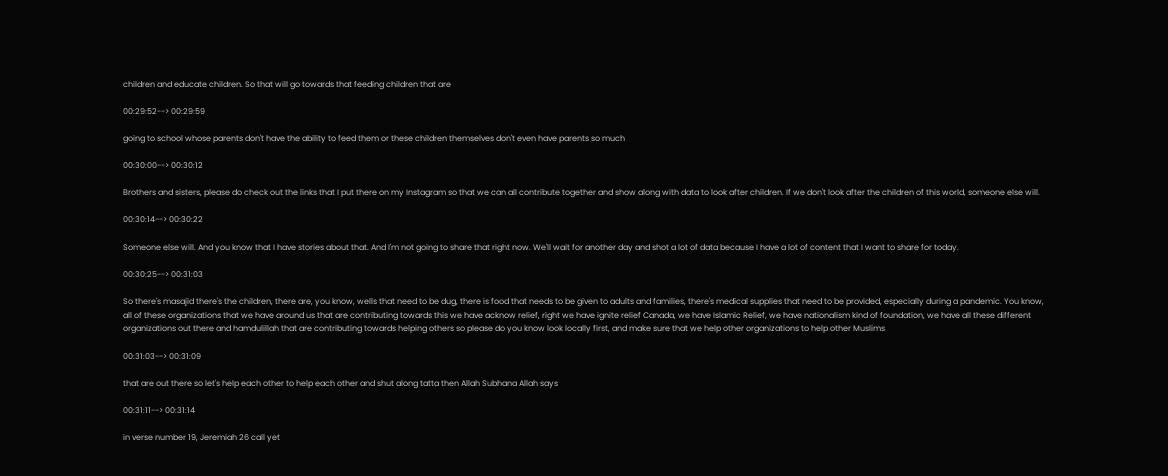children and educate children. So that will go towards that feeding children that are

00:29:52--> 00:29:59

going to school whose parents don't have the ability to feed them or these children themselves don't even have parents so much

00:30:00--> 00:30:12

Brothers and sisters, please do check out the links that I put there on my Instagram so that we can all contribute together and show along with data to look after children. If we don't look after the children of this world, someone else will.

00:30:14--> 00:30:22

Someone else will. And you know that I have stories about that. And I'm not going to share that right now. We'll wait for another day and shot a lot of data because I have a lot of content that I want to share for today.

00:30:25--> 00:31:03

So there's masajid there's the children, there are, you know, wells that need to be dug, there is food that needs to be given to adults and families, there's medical supplies that need to be provided, especially during a pandemic. You know, all of these organizations that we have around us that are contributing towards this we have acknow relief, right we have ignite relief Canada, we have Islamic Relief, we have nationalism kind of foundation, we have all these different organizations out there and hamdulillah that are contributing towards helping others so please do you know look locally first, and make sure that we help other organizations to help other Muslims

00:31:03--> 00:31:09

that are out there so let's help each other to help each other and shut along tatta then Allah Subhana Allah says

00:31:11--> 00:31:14

in verse number 19, Jeremiah 26 call yet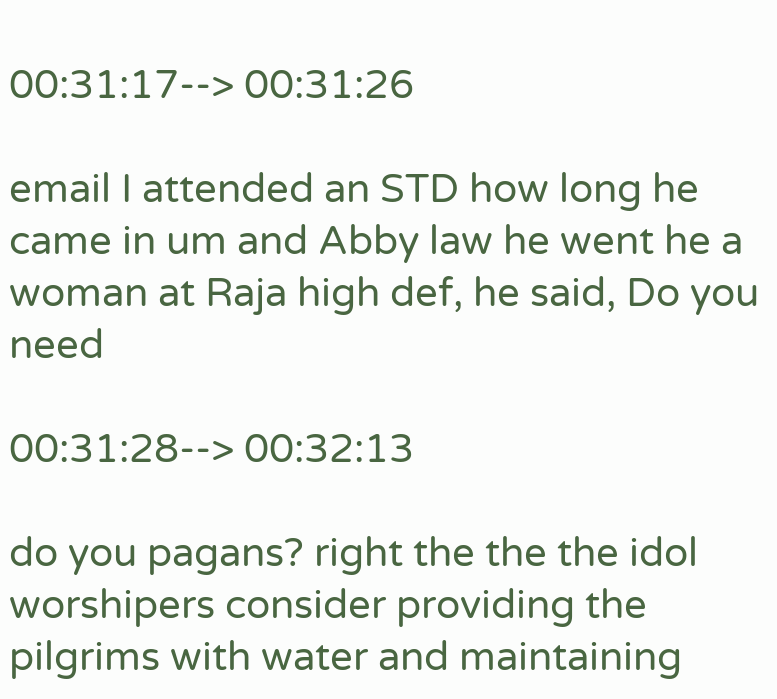00:31:17--> 00:31:26

email I attended an STD how long he came in um and Abby law he went he a woman at Raja high def, he said, Do you need

00:31:28--> 00:32:13

do you pagans? right the the the idol worshipers consider providing the pilgrims with water and maintaining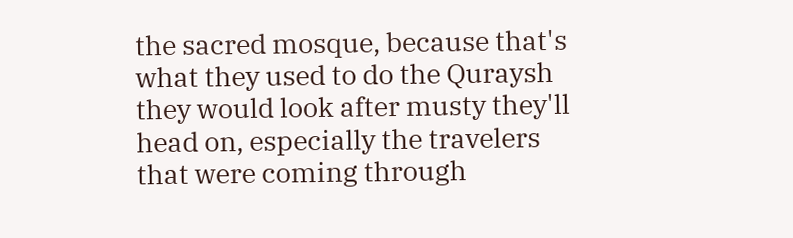the sacred mosque, because that's what they used to do the Quraysh they would look after musty they'll head on, especially the travelers that were coming through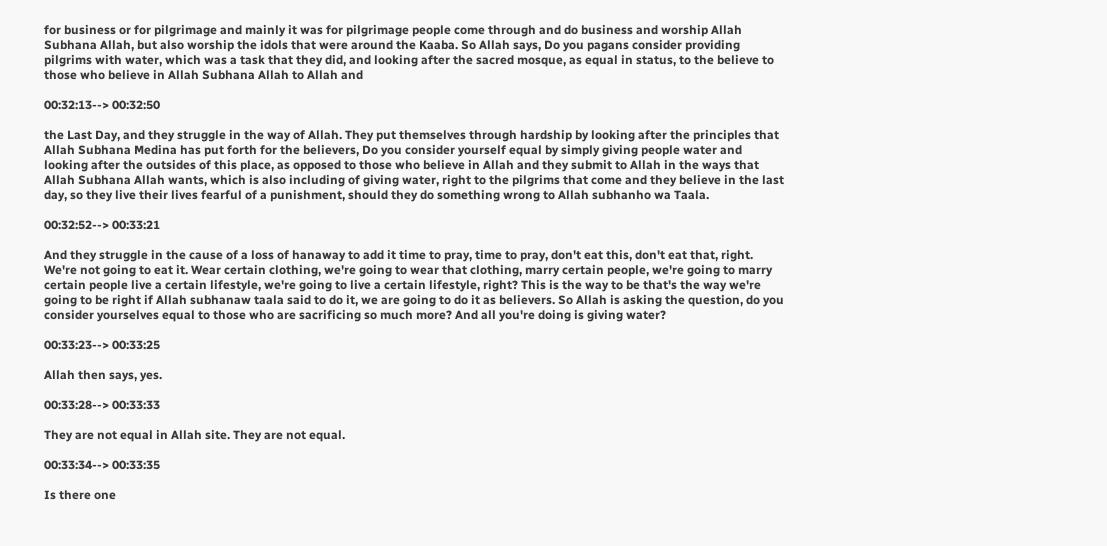for business or for pilgrimage and mainly it was for pilgrimage people come through and do business and worship Allah Subhana Allah, but also worship the idols that were around the Kaaba. So Allah says, Do you pagans consider providing pilgrims with water, which was a task that they did, and looking after the sacred mosque, as equal in status, to the believe to those who believe in Allah Subhana Allah to Allah and

00:32:13--> 00:32:50

the Last Day, and they struggle in the way of Allah. They put themselves through hardship by looking after the principles that Allah Subhana Medina has put forth for the believers, Do you consider yourself equal by simply giving people water and looking after the outsides of this place, as opposed to those who believe in Allah and they submit to Allah in the ways that Allah Subhana Allah wants, which is also including of giving water, right to the pilgrims that come and they believe in the last day, so they live their lives fearful of a punishment, should they do something wrong to Allah subhanho wa Taala.

00:32:52--> 00:33:21

And they struggle in the cause of a loss of hanaway to add it time to pray, time to pray, don't eat this, don't eat that, right. We're not going to eat it. Wear certain clothing, we're going to wear that clothing, marry certain people, we're going to marry certain people live a certain lifestyle, we're going to live a certain lifestyle, right? This is the way to be that's the way we're going to be right if Allah subhanaw taala said to do it, we are going to do it as believers. So Allah is asking the question, do you consider yourselves equal to those who are sacrificing so much more? And all you're doing is giving water?

00:33:23--> 00:33:25

Allah then says, yes.

00:33:28--> 00:33:33

They are not equal in Allah site. They are not equal.

00:33:34--> 00:33:35

Is there one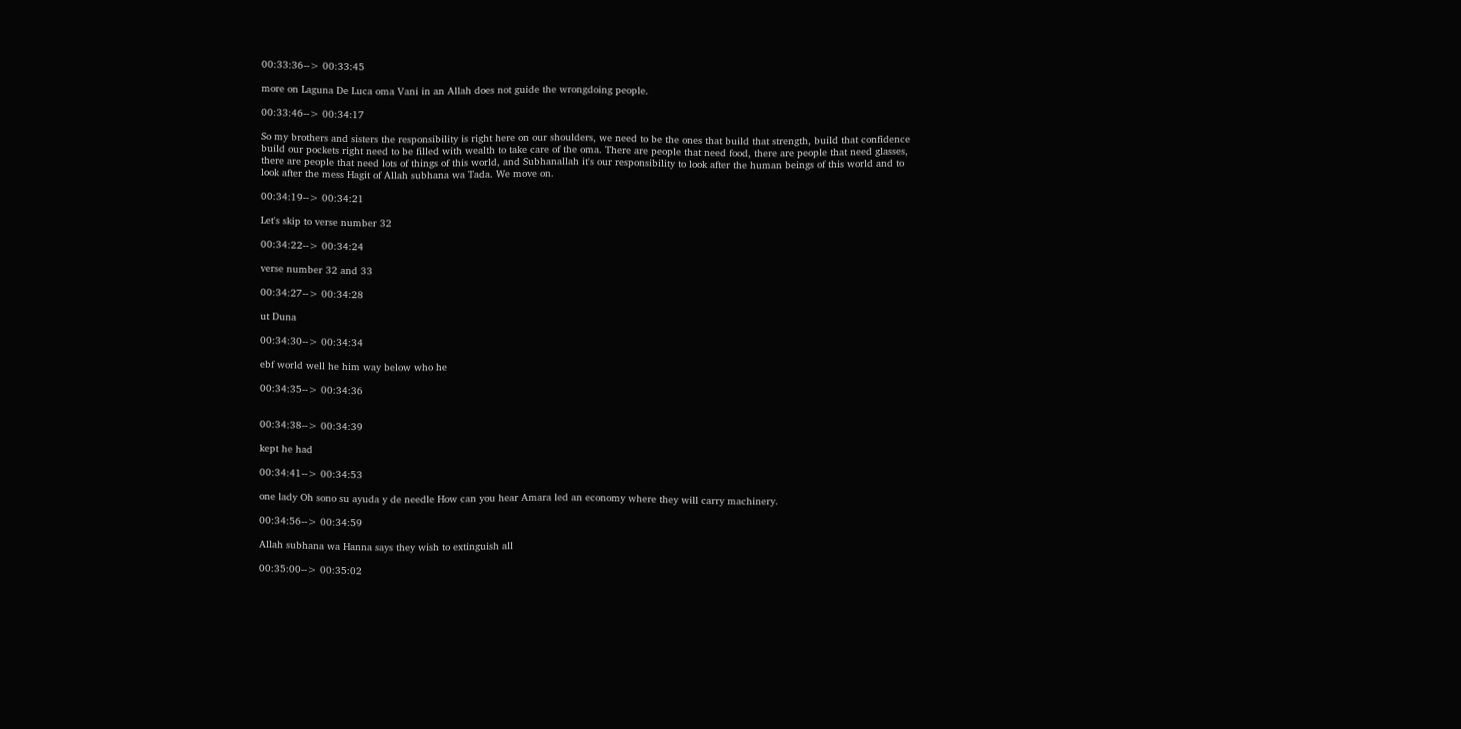00:33:36--> 00:33:45

more on Laguna De Luca oma Vani in an Allah does not guide the wrongdoing people.

00:33:46--> 00:34:17

So my brothers and sisters the responsibility is right here on our shoulders, we need to be the ones that build that strength, build that confidence build our pockets right need to be filled with wealth to take care of the oma. There are people that need food, there are people that need glasses, there are people that need lots of things of this world, and Subhanallah it's our responsibility to look after the human beings of this world and to look after the mess Hagit of Allah subhana wa Tada. We move on.

00:34:19--> 00:34:21

Let's skip to verse number 32

00:34:22--> 00:34:24

verse number 32 and 33

00:34:27--> 00:34:28

ut Duna

00:34:30--> 00:34:34

ebf world well he him way below who he

00:34:35--> 00:34:36


00:34:38--> 00:34:39

kept he had

00:34:41--> 00:34:53

one lady Oh sono su ayuda y de needle How can you hear Amara led an economy where they will carry machinery.

00:34:56--> 00:34:59

Allah subhana wa Hanna says they wish to extinguish all

00:35:00--> 00:35:02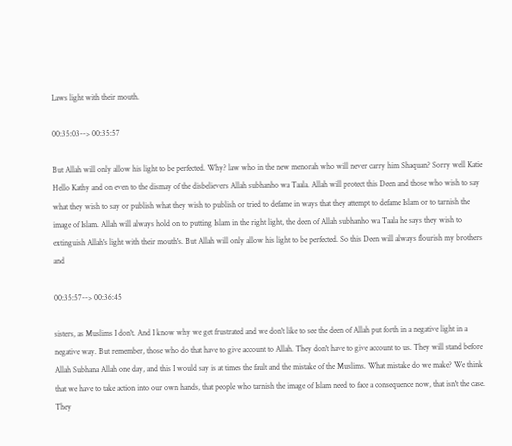Laws light with their mouth.

00:35:03--> 00:35:57

But Allah will only allow his light to be perfected. Why? law who in the new menorah who will never carry him Shaquan? Sorry well Katie Hello Kathy and on even to the dismay of the disbelievers Allah subhanho wa Taala. Allah will protect this Deen and those who wish to say what they wish to say or publish what they wish to publish or tried to defame in ways that they attempt to defame Islam or to tarnish the image of Islam. Allah will always hold on to putting Islam in the right light, the deen of Allah subhanho wa Taala he says they wish to extinguish Allah's light with their mouth's. But Allah will only allow his light to be perfected. So this Deen will always flourish my brothers and

00:35:57--> 00:36:45

sisters, as Muslims I don't. And I know why we get frustrated and we don't like to see the deen of Allah put forth in a negative light in a negative way. But remember, those who do that have to give account to Allah. They don't have to give account to us. They will stand before Allah Subhana Allah one day, and this I would say is at times the fault and the mistake of the Muslims. What mistake do we make? We think that we have to take action into our own hands, that people who tarnish the image of Islam need to face a consequence now, that isn't the case. They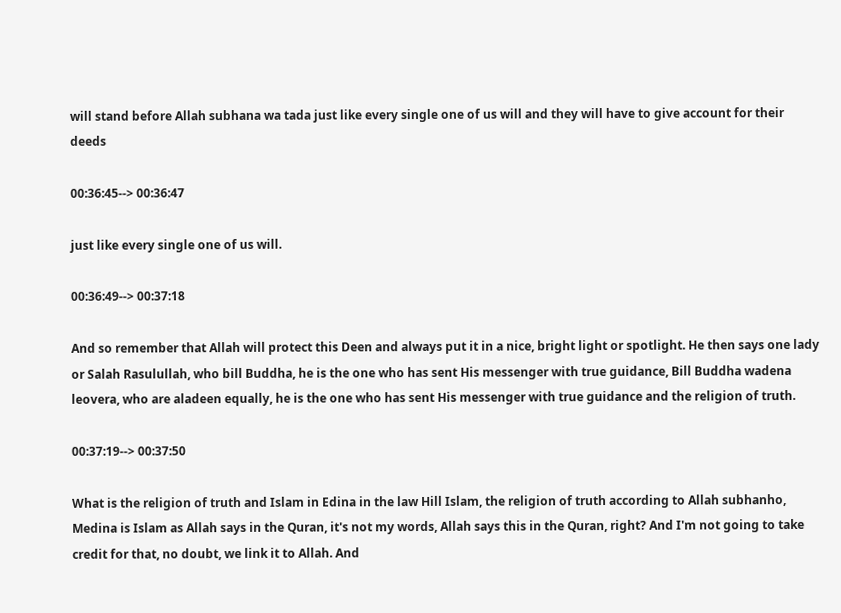will stand before Allah subhana wa tada just like every single one of us will and they will have to give account for their deeds

00:36:45--> 00:36:47

just like every single one of us will.

00:36:49--> 00:37:18

And so remember that Allah will protect this Deen and always put it in a nice, bright light or spotlight. He then says one lady or Salah Rasulullah, who bill Buddha, he is the one who has sent His messenger with true guidance, Bill Buddha wadena leovera, who are aladeen equally, he is the one who has sent His messenger with true guidance and the religion of truth.

00:37:19--> 00:37:50

What is the religion of truth and Islam in Edina in the law Hill Islam, the religion of truth according to Allah subhanho, Medina is Islam as Allah says in the Quran, it's not my words, Allah says this in the Quran, right? And I'm not going to take credit for that, no doubt, we link it to Allah. And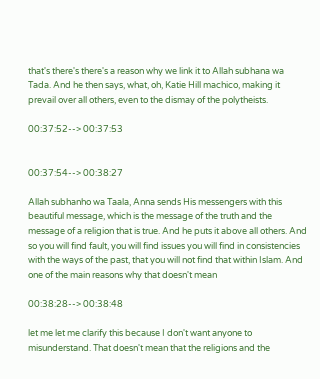that's there's there's a reason why we link it to Allah subhana wa Tada. And he then says, what, oh, Katie Hill machico, making it prevail over all others, even to the dismay of the polytheists.

00:37:52--> 00:37:53


00:37:54--> 00:38:27

Allah subhanho wa Taala, Anna sends His messengers with this beautiful message, which is the message of the truth and the message of a religion that is true. And he puts it above all others. And so you will find fault, you will find issues you will find in consistencies with the ways of the past, that you will not find that within Islam. And one of the main reasons why that doesn't mean

00:38:28--> 00:38:48

let me let me clarify this because I don't want anyone to misunderstand. That doesn't mean that the religions and the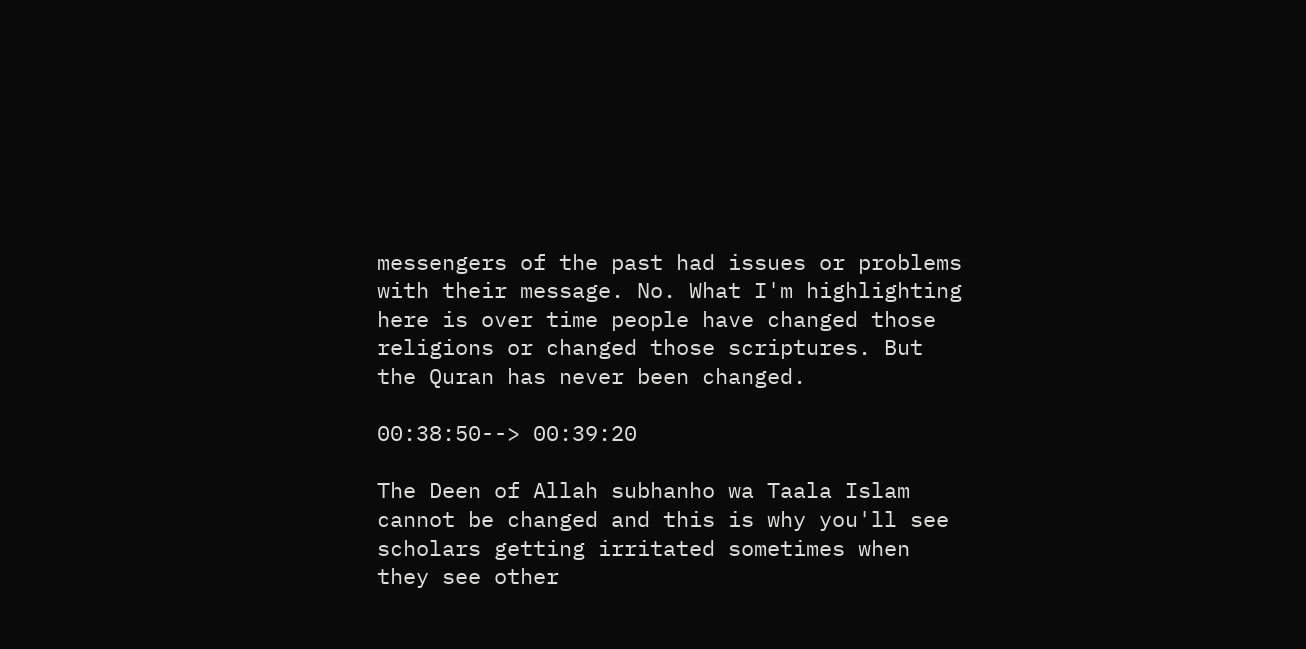messengers of the past had issues or problems with their message. No. What I'm highlighting here is over time people have changed those religions or changed those scriptures. But the Quran has never been changed.

00:38:50--> 00:39:20

The Deen of Allah subhanho wa Taala Islam cannot be changed and this is why you'll see scholars getting irritated sometimes when they see other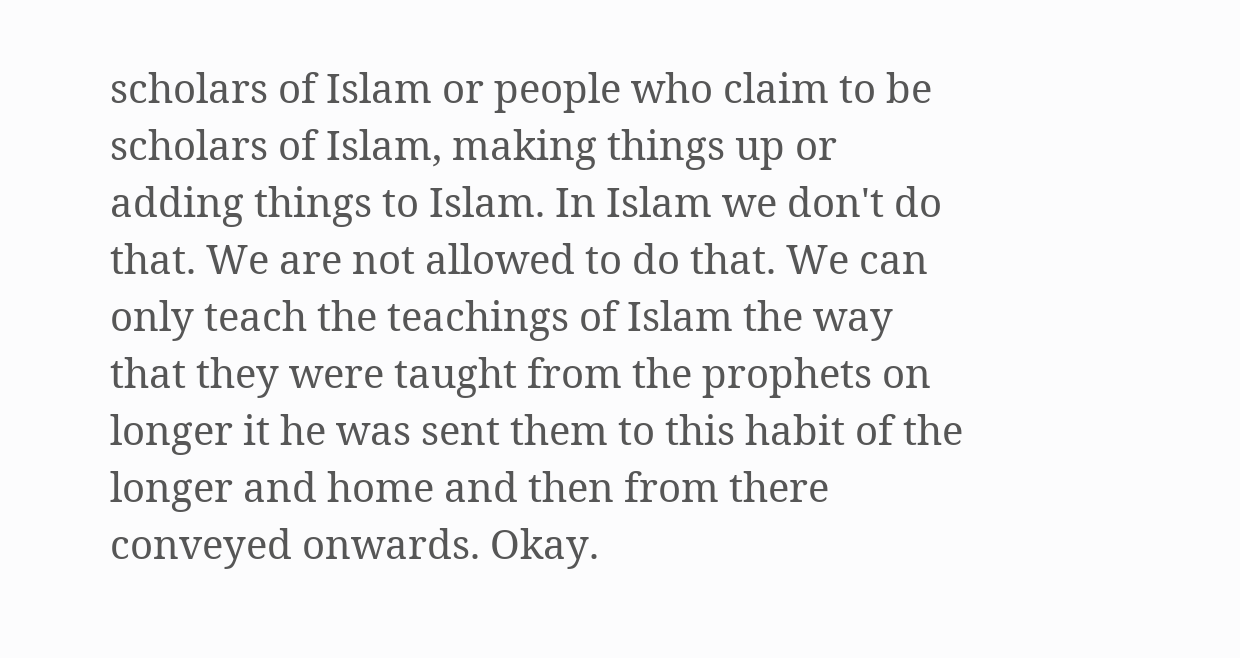scholars of Islam or people who claim to be scholars of Islam, making things up or adding things to Islam. In Islam we don't do that. We are not allowed to do that. We can only teach the teachings of Islam the way that they were taught from the prophets on longer it he was sent them to this habit of the longer and home and then from there conveyed onwards. Okay.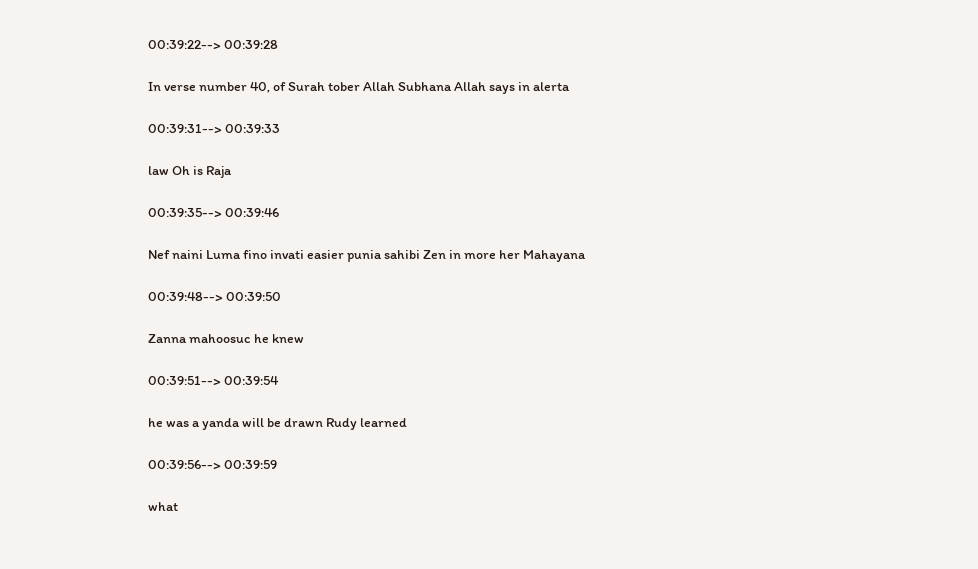00:39:22--> 00:39:28

In verse number 40, of Surah tober Allah Subhana Allah says in alerta

00:39:31--> 00:39:33

law Oh is Raja

00:39:35--> 00:39:46

Nef naini Luma fino invati easier punia sahibi Zen in more her Mahayana

00:39:48--> 00:39:50

Zanna mahoosuc he knew

00:39:51--> 00:39:54

he was a yanda will be drawn Rudy learned

00:39:56--> 00:39:59

what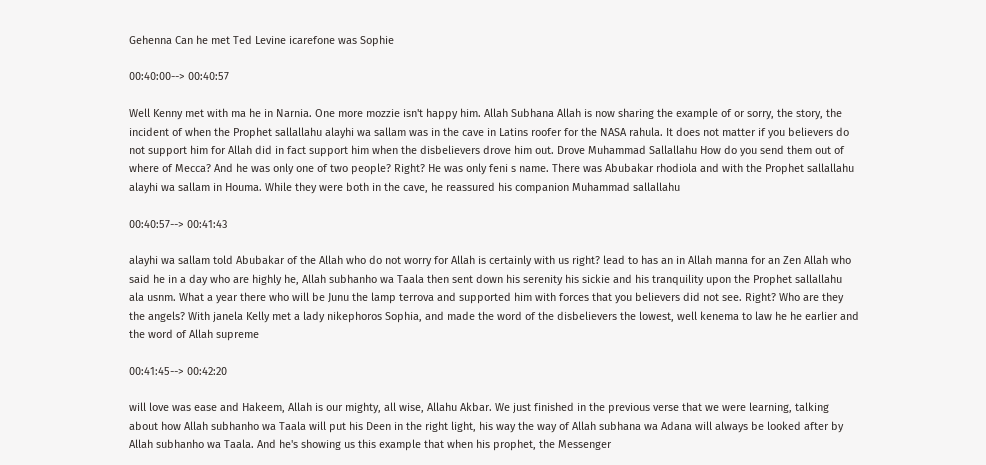Gehenna Can he met Ted Levine icarefone was Sophie

00:40:00--> 00:40:57

Well Kenny met with ma he in Narnia. One more mozzie isn't happy him. Allah Subhana Allah is now sharing the example of or sorry, the story, the incident of when the Prophet sallallahu alayhi wa sallam was in the cave in Latins roofer for the NASA rahula. It does not matter if you believers do not support him for Allah did in fact support him when the disbelievers drove him out. Drove Muhammad Sallallahu How do you send them out of where of Mecca? And he was only one of two people? Right? He was only feni s name. There was Abubakar rhodiola and with the Prophet sallallahu alayhi wa sallam in Houma. While they were both in the cave, he reassured his companion Muhammad sallallahu

00:40:57--> 00:41:43

alayhi wa sallam told Abubakar of the Allah who do not worry for Allah is certainly with us right? lead to has an in Allah manna for an Zen Allah who said he in a day who are highly he, Allah subhanho wa Taala then sent down his serenity his sickie and his tranquility upon the Prophet sallallahu ala usnm. What a year there who will be Junu the lamp terrova and supported him with forces that you believers did not see. Right? Who are they the angels? With janela Kelly met a lady nikephoros Sophia, and made the word of the disbelievers the lowest, well kenema to law he he earlier and the word of Allah supreme

00:41:45--> 00:42:20

will love was ease and Hakeem, Allah is our mighty, all wise, Allahu Akbar. We just finished in the previous verse that we were learning, talking about how Allah subhanho wa Taala will put his Deen in the right light, his way the way of Allah subhana wa Adana will always be looked after by Allah subhanho wa Taala. And he's showing us this example that when his prophet, the Messenger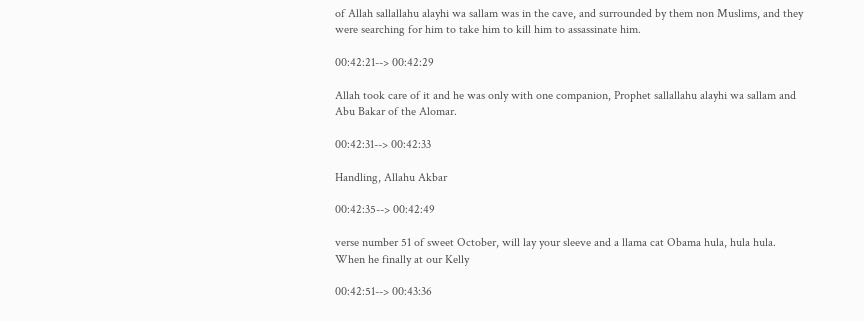of Allah sallallahu alayhi wa sallam was in the cave, and surrounded by them non Muslims, and they were searching for him to take him to kill him to assassinate him.

00:42:21--> 00:42:29

Allah took care of it and he was only with one companion, Prophet sallallahu alayhi wa sallam and Abu Bakar of the Alomar.

00:42:31--> 00:42:33

Handling, Allahu Akbar

00:42:35--> 00:42:49

verse number 51 of sweet October, will lay your sleeve and a llama cat Obama hula, hula hula. When he finally at our Kelly

00:42:51--> 00:43:36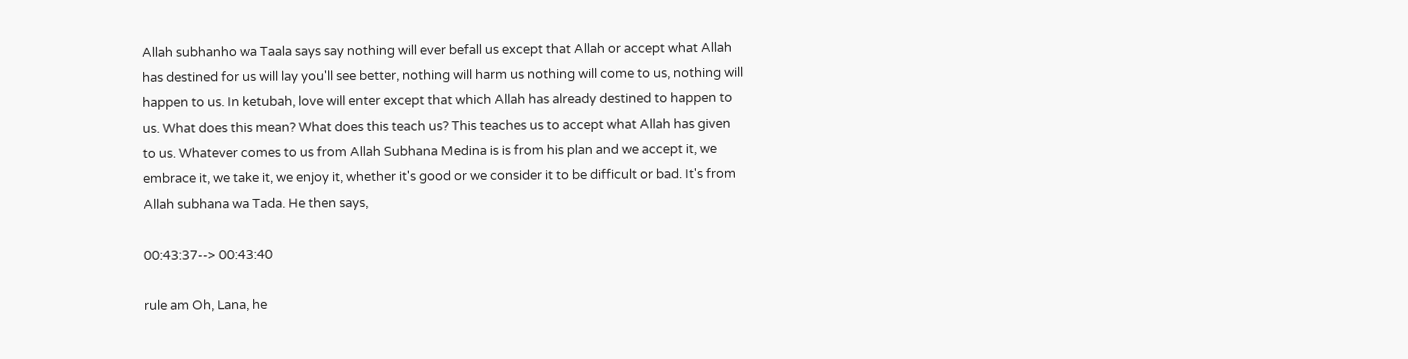Allah subhanho wa Taala says say nothing will ever befall us except that Allah or accept what Allah has destined for us will lay you'll see better, nothing will harm us nothing will come to us, nothing will happen to us. In ketubah, love will enter except that which Allah has already destined to happen to us. What does this mean? What does this teach us? This teaches us to accept what Allah has given to us. Whatever comes to us from Allah Subhana Medina is is from his plan and we accept it, we embrace it, we take it, we enjoy it, whether it's good or we consider it to be difficult or bad. It's from Allah subhana wa Tada. He then says,

00:43:37--> 00:43:40

rule am Oh, Lana, he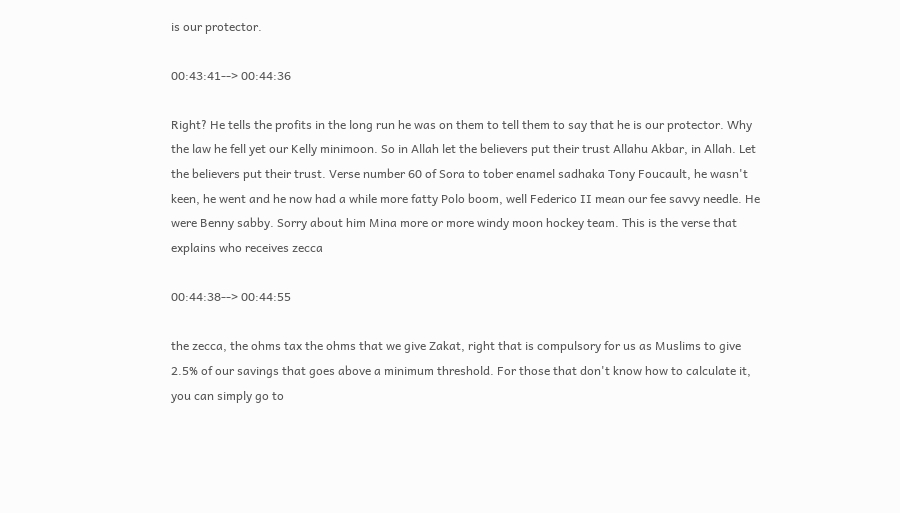is our protector.

00:43:41--> 00:44:36

Right? He tells the profits in the long run he was on them to tell them to say that he is our protector. Why the law he fell yet our Kelly minimoon. So in Allah let the believers put their trust Allahu Akbar, in Allah. Let the believers put their trust. Verse number 60 of Sora to tober enamel sadhaka Tony Foucault, he wasn't keen, he went and he now had a while more fatty Polo boom, well Federico II mean our fee savvy needle. He were Benny sabby. Sorry about him Mina more or more windy moon hockey team. This is the verse that explains who receives zecca

00:44:38--> 00:44:55

the zecca, the ohms tax the ohms that we give Zakat, right that is compulsory for us as Muslims to give 2.5% of our savings that goes above a minimum threshold. For those that don't know how to calculate it, you can simply go to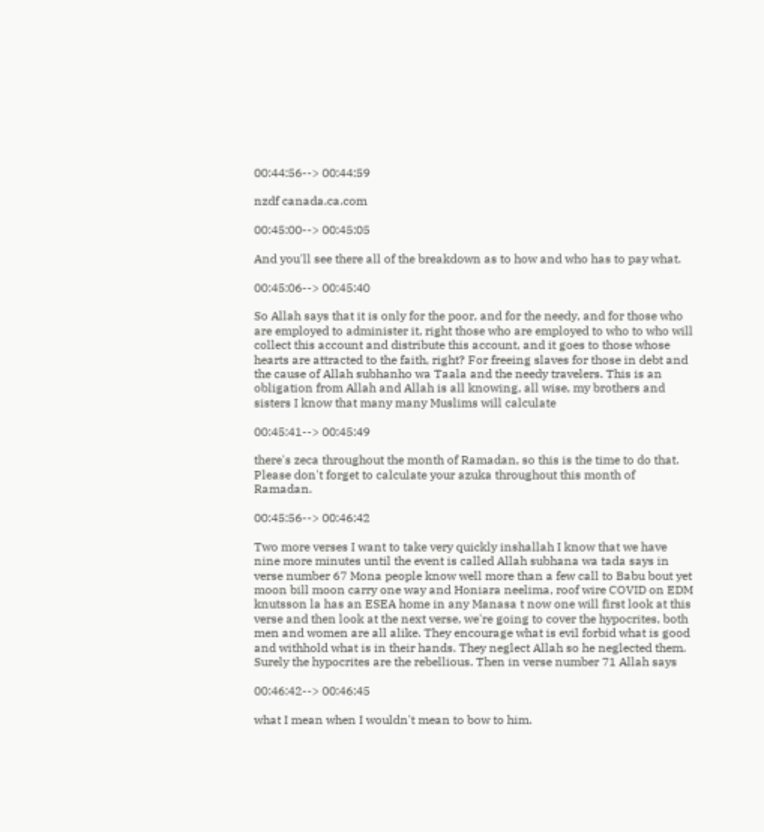00:44:56--> 00:44:59

nzdf canada.ca.com

00:45:00--> 00:45:05

And you'll see there all of the breakdown as to how and who has to pay what.

00:45:06--> 00:45:40

So Allah says that it is only for the poor, and for the needy, and for those who are employed to administer it, right those who are employed to who to who will collect this account and distribute this account, and it goes to those whose hearts are attracted to the faith, right? For freeing slaves for those in debt and the cause of Allah subhanho wa Taala and the needy travelers. This is an obligation from Allah and Allah is all knowing, all wise, my brothers and sisters I know that many many Muslims will calculate

00:45:41--> 00:45:49

there's zeca throughout the month of Ramadan, so this is the time to do that. Please don't forget to calculate your azuka throughout this month of Ramadan.

00:45:56--> 00:46:42

Two more verses I want to take very quickly inshallah I know that we have nine more minutes until the event is called Allah subhana wa tada says in verse number 67 Mona people know well more than a few call to Babu bout yet moon bill moon carry one way and Honiara neelima, roof wire COVID on EDM knutsson la has an ESEA home in any Manasa t now one will first look at this verse and then look at the next verse, we're going to cover the hypocrites, both men and women are all alike. They encourage what is evil forbid what is good and withhold what is in their hands. They neglect Allah so he neglected them. Surely the hypocrites are the rebellious. Then in verse number 71 Allah says

00:46:42--> 00:46:45

what I mean when I wouldn't mean to bow to him.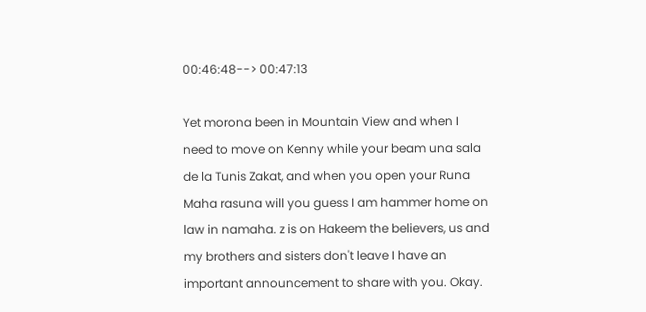00:46:48--> 00:47:13

Yet morona been in Mountain View and when I need to move on Kenny while your beam una sala de la Tunis Zakat, and when you open your Runa Maha rasuna will you guess I am hammer home on law in namaha. z is on Hakeem the believers, us and my brothers and sisters don't leave I have an important announcement to share with you. Okay.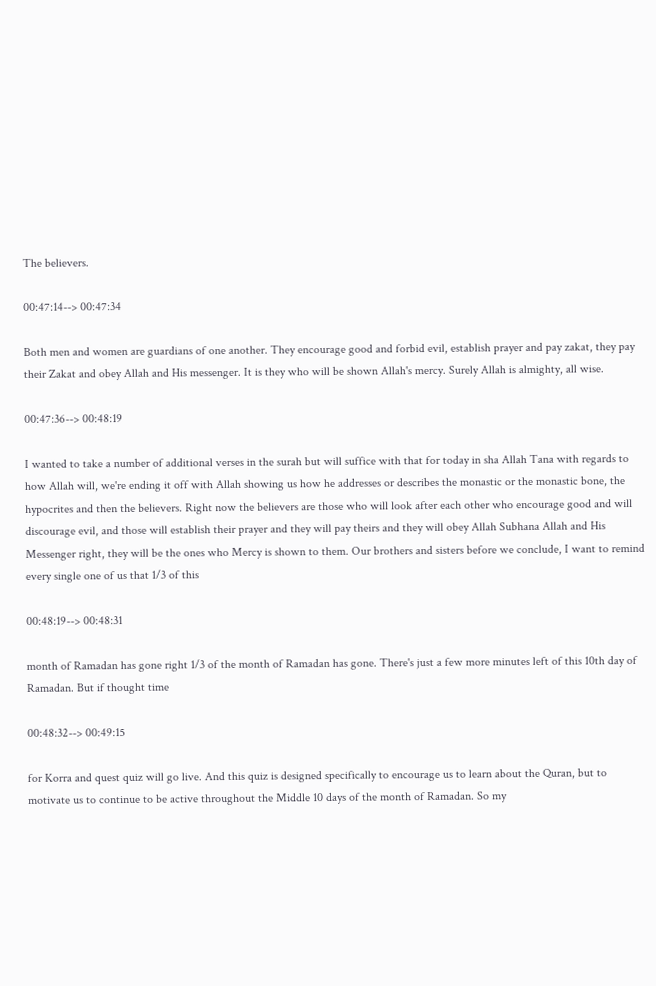The believers.

00:47:14--> 00:47:34

Both men and women are guardians of one another. They encourage good and forbid evil, establish prayer and pay zakat, they pay their Zakat and obey Allah and His messenger. It is they who will be shown Allah's mercy. Surely Allah is almighty, all wise.

00:47:36--> 00:48:19

I wanted to take a number of additional verses in the surah but will suffice with that for today in sha Allah Tana with regards to how Allah will, we're ending it off with Allah showing us how he addresses or describes the monastic or the monastic bone, the hypocrites and then the believers. Right now the believers are those who will look after each other who encourage good and will discourage evil, and those will establish their prayer and they will pay theirs and they will obey Allah Subhana Allah and His Messenger right, they will be the ones who Mercy is shown to them. Our brothers and sisters before we conclude, I want to remind every single one of us that 1/3 of this

00:48:19--> 00:48:31

month of Ramadan has gone right 1/3 of the month of Ramadan has gone. There's just a few more minutes left of this 10th day of Ramadan. But if thought time

00:48:32--> 00:49:15

for Korra and quest quiz will go live. And this quiz is designed specifically to encourage us to learn about the Quran, but to motivate us to continue to be active throughout the Middle 10 days of the month of Ramadan. So my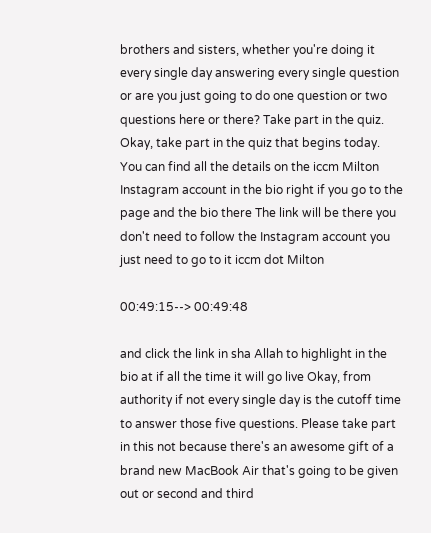brothers and sisters, whether you're doing it every single day answering every single question or are you just going to do one question or two questions here or there? Take part in the quiz. Okay, take part in the quiz that begins today. You can find all the details on the iccm Milton Instagram account in the bio right if you go to the page and the bio there The link will be there you don't need to follow the Instagram account you just need to go to it iccm dot Milton

00:49:15--> 00:49:48

and click the link in sha Allah to highlight in the bio at if all the time it will go live Okay, from authority if not every single day is the cutoff time to answer those five questions. Please take part in this not because there's an awesome gift of a brand new MacBook Air that's going to be given out or second and third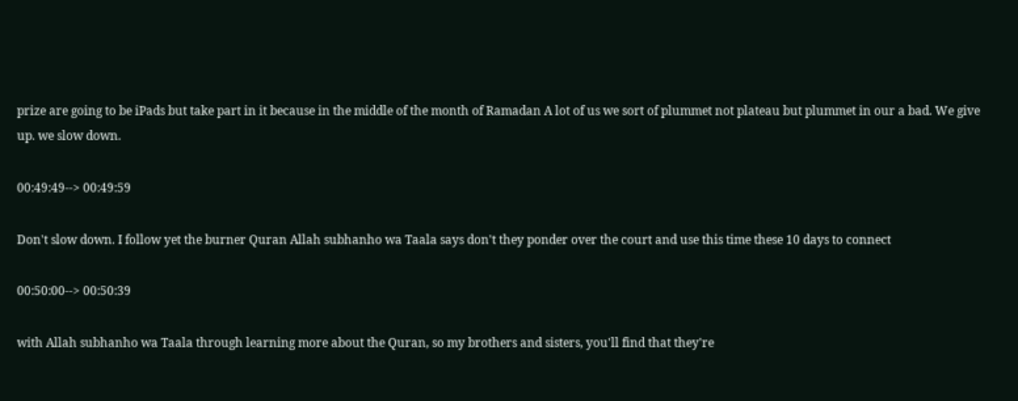prize are going to be iPads but take part in it because in the middle of the month of Ramadan A lot of us we sort of plummet not plateau but plummet in our a bad. We give up. we slow down.

00:49:49--> 00:49:59

Don't slow down. I follow yet the burner Quran Allah subhanho wa Taala says don't they ponder over the court and use this time these 10 days to connect

00:50:00--> 00:50:39

with Allah subhanho wa Taala through learning more about the Quran, so my brothers and sisters, you'll find that they're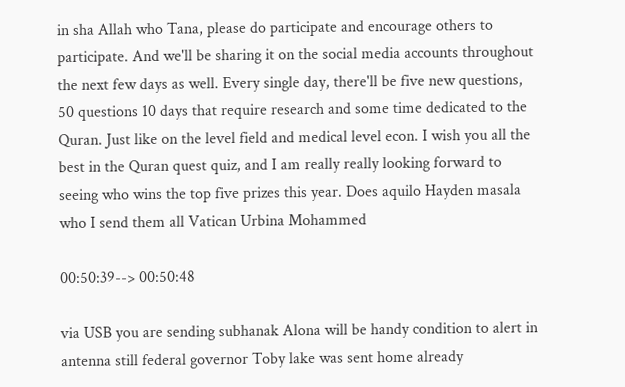in sha Allah who Tana, please do participate and encourage others to participate. And we'll be sharing it on the social media accounts throughout the next few days as well. Every single day, there'll be five new questions, 50 questions 10 days that require research and some time dedicated to the Quran. Just like on the level field and medical level econ. I wish you all the best in the Quran quest quiz, and I am really really looking forward to seeing who wins the top five prizes this year. Does aquilo Hayden masala who I send them all Vatican Urbina Mohammed

00:50:39--> 00:50:48

via USB you are sending subhanak Alona will be handy condition to alert in antenna still federal governor Toby lake was sent home already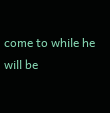come to while he will be